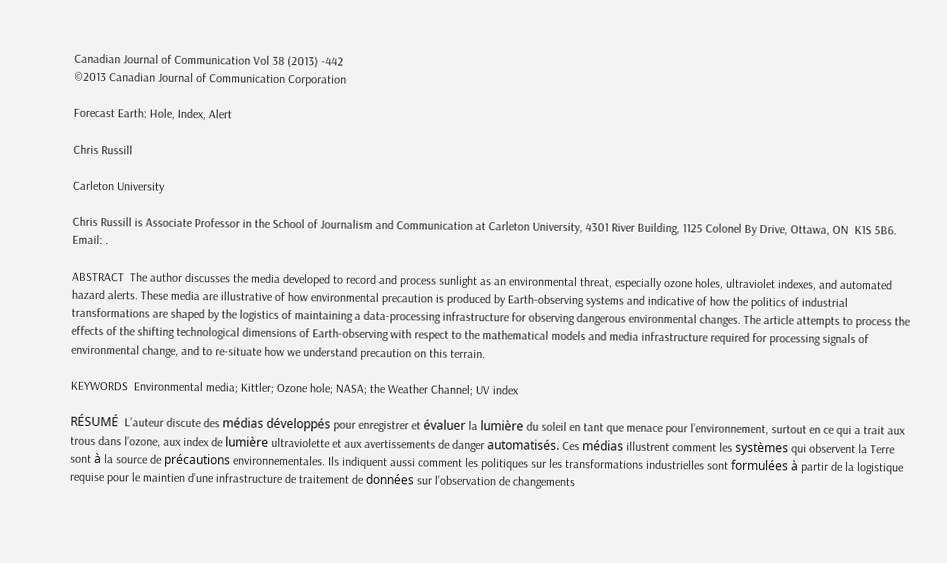Canadian Journal of Communication Vol 38 (2013) -442
©2013 Canadian Journal of Communication Corporation

Forecast Earth: Hole, Index, Alert

Chris Russill

Carleton University

Chris Russill is Associate Professor in the School of Journalism and Communication at Carleton University, 4301 River Building, 1125 Colonel By Drive, Ottawa, ON  K1S 5B6. Email: .

ABSTRACT  The author discusses the media developed to record and process sunlight as an environmental threat, especially ozone holes, ultraviolet indexes, and automated hazard alerts. These media are illustrative of how environmental precaution is produced by Earth-observing systems and indicative of how the politics of industrial transformations are shaped by the logistics of maintaining a data-processing infrastructure for observing dangerous environmental changes. The article attempts to process the effects of the shifting technological dimensions of Earth-observing with respect to the mathematical models and media infrastructure required for processing signals of environmental change, and to re-situate how we understand precaution on this terrain.

KEYWORDS  Environmental media; Kittler; Ozone hole; NASA; the Weather Channel; UV index

RÉSUMÉ  L’auteur discute des médias développés pour enregistrer et évaluer la lumière du soleil en tant que menace pour l’environnement, surtout en ce qui a trait aux trous dans l’ozone, aux index de lumière ultraviolette et aux avertissements de danger automatisés. Ces médias illustrent comment les systèmes qui observent la Terre sont à la source de précautions environnementales. Ils indiquent aussi comment les politiques sur les transformations industrielles sont formulées à partir de la logistique requise pour le maintien d’une infrastructure de traitement de données sur l’observation de changements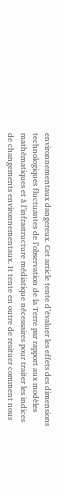environnementaux dangereux. Cet article tente d’évaluer les effets des dimensions technologiques fluctuantes de l’observation de la Terre par rapport aux modèles mathématiques et à l’infrastructure médiatique nécessaires pour traiter les indices de changements environnementaux. It tente en outre de resituer comment nous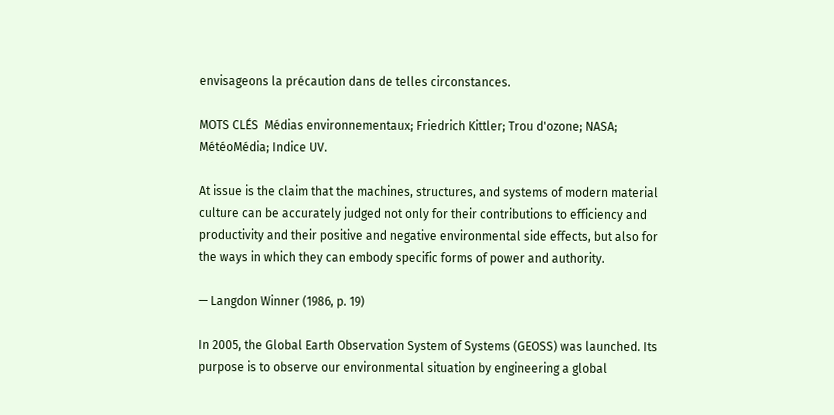envisageons la précaution dans de telles circonstances.

MOTS CLÉS  Médias environnementaux; Friedrich Kittler; Trou d'ozone; NASA; MétéoMédia; Indice UV.

At issue is the claim that the machines, structures, and systems of modern material culture can be accurately judged not only for their contributions to efficiency and productivity and their positive and negative environmental side effects, but also for the ways in which they can embody specific forms of power and authority.

— Langdon Winner (1986, p. 19)

In 2005, the Global Earth Observation System of Systems (GEOSS) was launched. Its purpose is to observe our environmental situation by engineering a global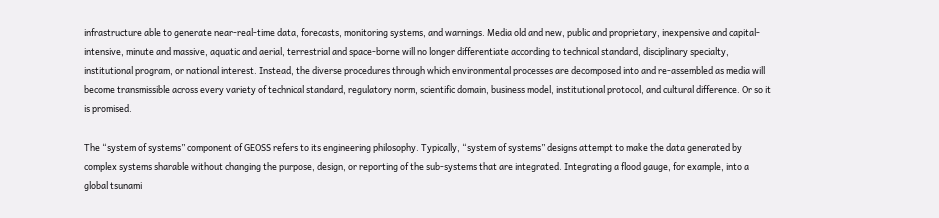infrastructure able to generate near-real-time data, forecasts, monitoring systems, and warnings. Media old and new, public and proprietary, inexpensive and capital-intensive, minute and massive, aquatic and aerial, terrestrial and space-borne will no longer differentiate according to technical standard, disciplinary specialty, institutional program, or national interest. Instead, the diverse procedures through which environmental processes are decomposed into and re-assembled as media will become transmissible across every variety of technical standard, regulatory norm, scientific domain, business model, institutional protocol, and cultural difference. Or so it is promised.

The “system of systems” component of GEOSS refers to its engineering philosophy. Typically, “system of systems” designs attempt to make the data generated by complex systems sharable without changing the purpose, design, or reporting of the sub-systems that are integrated. Integrating a flood gauge, for example, into a global tsunami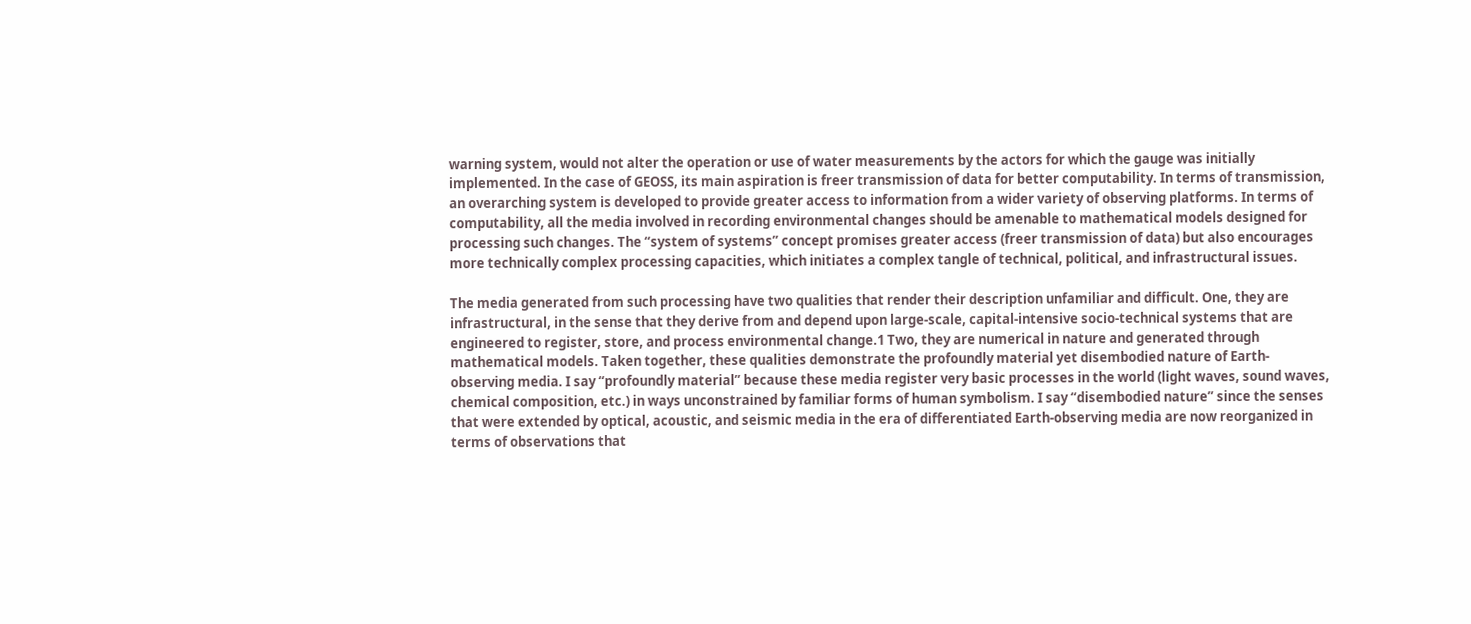warning system, would not alter the operation or use of water measurements by the actors for which the gauge was initially implemented. In the case of GEOSS, its main aspiration is freer transmission of data for better computability. In terms of transmission, an overarching system is developed to provide greater access to information from a wider variety of observing platforms. In terms of computability, all the media involved in recording environmental changes should be amenable to mathematical models designed for processing such changes. The “system of systems” concept promises greater access (freer transmission of data) but also encourages more technically complex processing capacities, which initiates a complex tangle of technical, political, and infrastructural issues.

The media generated from such processing have two qualities that render their description unfamiliar and difficult. One, they are infrastructural, in the sense that they derive from and depend upon large-scale, capital-intensive socio-technical systems that are engineered to register, store, and process environmental change.1 Two, they are numerical in nature and generated through mathematical models. Taken together, these qualities demonstrate the profoundly material yet disembodied nature of Earth-observing media. I say “profoundly material” because these media register very basic processes in the world (light waves, sound waves, chemical composition, etc.) in ways unconstrained by familiar forms of human symbolism. I say “disembodied nature” since the senses that were extended by optical, acoustic, and seismic media in the era of differentiated Earth-observing media are now reorganized in terms of observations that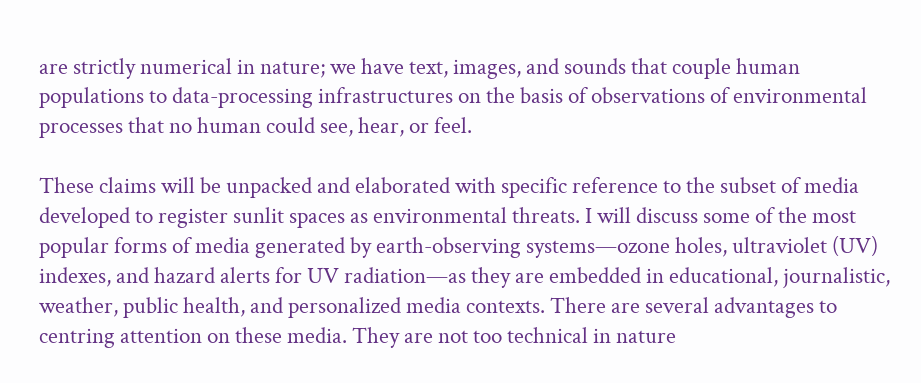are strictly numerical in nature; we have text, images, and sounds that couple human populations to data-processing infrastructures on the basis of observations of environmental processes that no human could see, hear, or feel.

These claims will be unpacked and elaborated with specific reference to the subset of media developed to register sunlit spaces as environmental threats. I will discuss some of the most popular forms of media generated by earth-observing systems—ozone holes, ultraviolet (UV) indexes, and hazard alerts for UV radiation—as they are embedded in educational, journalistic, weather, public health, and personalized media contexts. There are several advantages to centring attention on these media. They are not too technical in nature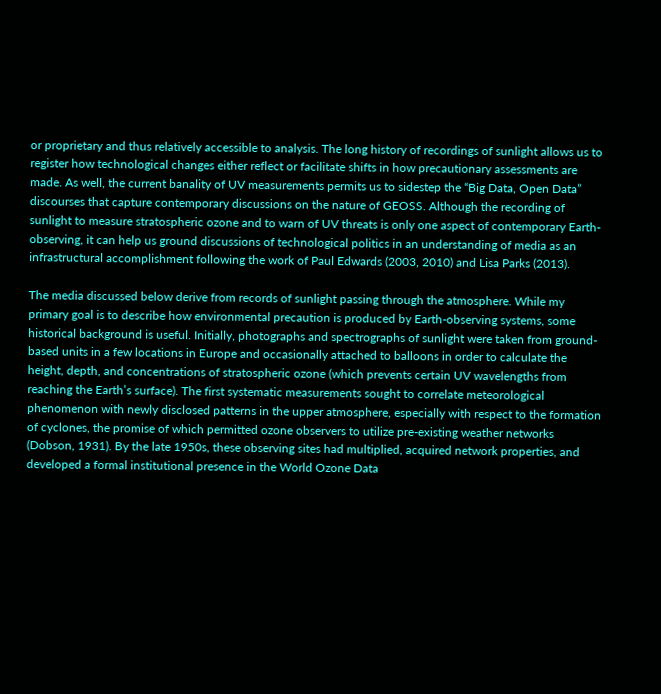or proprietary and thus relatively accessible to analysis. The long history of recordings of sunlight allows us to register how technological changes either reflect or facilitate shifts in how precautionary assessments are made. As well, the current banality of UV measurements permits us to sidestep the “Big Data, Open Data” discourses that capture contemporary discussions on the nature of GEOSS. Although the recording of sunlight to measure stratospheric ozone and to warn of UV threats is only one aspect of contemporary Earth-observing, it can help us ground discussions of technological politics in an understanding of media as an infrastructural accomplishment following the work of Paul Edwards (2003, 2010) and Lisa Parks (2013).

The media discussed below derive from records of sunlight passing through the atmosphere. While my primary goal is to describe how environmental precaution is produced by Earth-observing systems, some historical background is useful. Initially, photographs and spectrographs of sunlight were taken from ground-based units in a few locations in Europe and occasionally attached to balloons in order to calculate the height, depth, and concentrations of stratospheric ozone (which prevents certain UV wavelengths from reaching the Earth’s surface). The first systematic measurements sought to correlate meteorological phenomenon with newly disclosed patterns in the upper atmosphere, especially with respect to the formation of cyclones, the promise of which permitted ozone observers to utilize pre-existing weather networks (Dobson, 1931). By the late 1950s, these observing sites had multiplied, acquired network properties, and developed a formal institutional presence in the World Ozone Data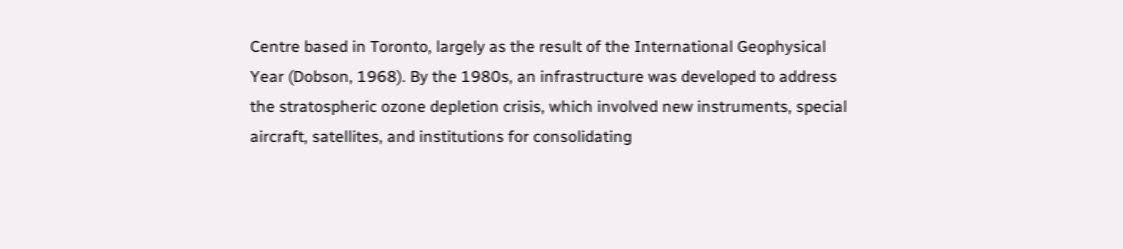Centre based in Toronto, largely as the result of the International Geophysical Year (Dobson, 1968). By the 1980s, an infrastructure was developed to address the stratospheric ozone depletion crisis, which involved new instruments, special aircraft, satellites, and institutions for consolidating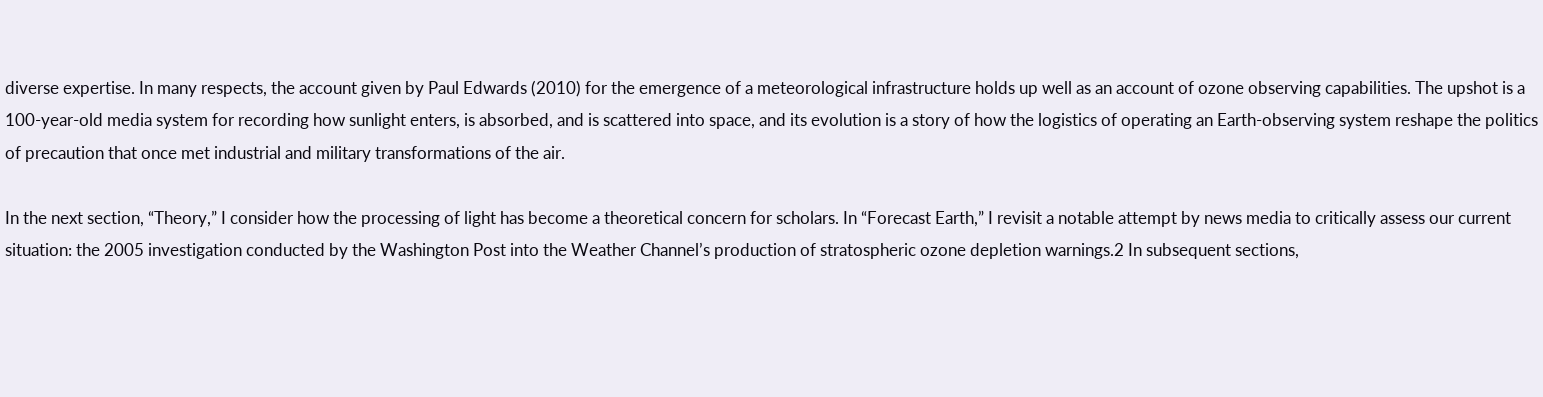diverse expertise. In many respects, the account given by Paul Edwards (2010) for the emergence of a meteorological infrastructure holds up well as an account of ozone observing capabilities. The upshot is a 100-year-old media system for recording how sunlight enters, is absorbed, and is scattered into space, and its evolution is a story of how the logistics of operating an Earth-observing system reshape the politics of precaution that once met industrial and military transformations of the air.

In the next section, “Theory,” I consider how the processing of light has become a theoretical concern for scholars. In “Forecast Earth,” I revisit a notable attempt by news media to critically assess our current situation: the 2005 investigation conducted by the Washington Post into the Weather Channel’s production of stratospheric ozone depletion warnings.2 In subsequent sections,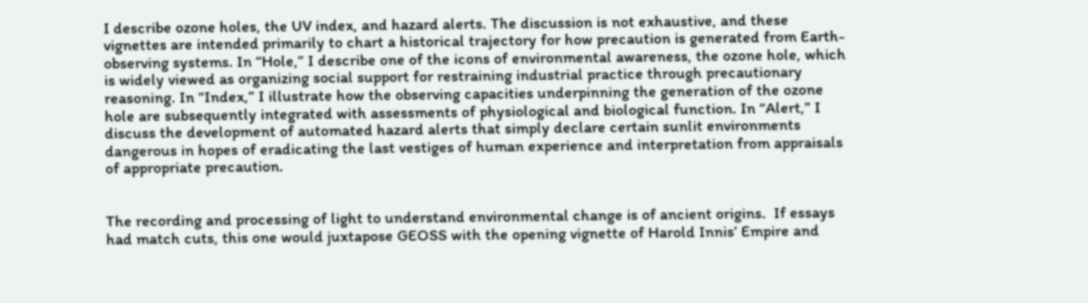I describe ozone holes, the UV index, and hazard alerts. The discussion is not exhaustive, and these vignettes are intended primarily to chart a historical trajectory for how precaution is generated from Earth-observing systems. In “Hole,” I describe one of the icons of environmental awareness, the ozone hole, which is widely viewed as organizing social support for restraining industrial practice through precautionary reasoning. In “Index,” I illustrate how the observing capacities underpinning the generation of the ozone hole are subsequently integrated with assessments of physiological and biological function. In “Alert,” I discuss the development of automated hazard alerts that simply declare certain sunlit environments dangerous in hopes of eradicating the last vestiges of human experience and interpretation from appraisals of appropriate precaution.


The recording and processing of light to understand environmental change is of ancient origins.  If essays had match cuts, this one would juxtapose GEOSS with the opening vignette of Harold Innis’ Empire and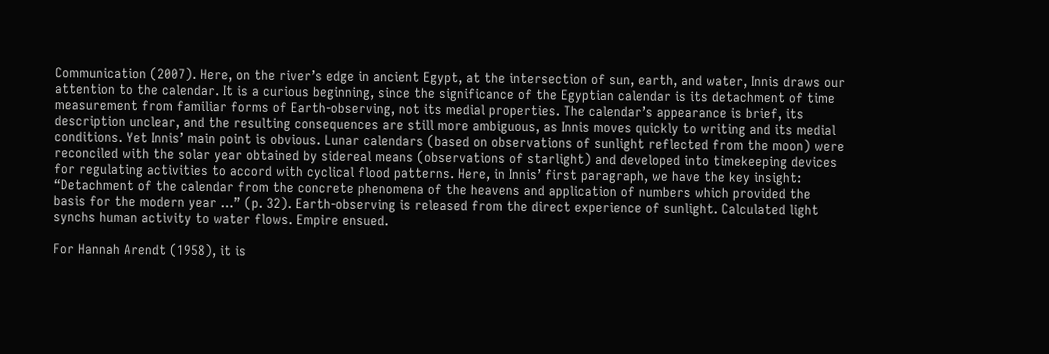Communication (2007). Here, on the river’s edge in ancient Egypt, at the intersection of sun, earth, and water, Innis draws our attention to the calendar. It is a curious beginning, since the significance of the Egyptian calendar is its detachment of time measurement from familiar forms of Earth-observing, not its medial properties. The calendar’s appearance is brief, its description unclear, and the resulting consequences are still more ambiguous, as Innis moves quickly to writing and its medial conditions. Yet Innis’ main point is obvious. Lunar calendars (based on observations of sunlight reflected from the moon) were reconciled with the solar year obtained by sidereal means (observations of starlight) and developed into timekeeping devices for regulating activities to accord with cyclical flood patterns. Here, in Innis’ first paragraph, we have the key insight: “Detachment of the calendar from the concrete phenomena of the heavens and application of numbers which provided the basis for the modern year …” (p. 32). Earth-observing is released from the direct experience of sunlight. Calculated light synchs human activity to water flows. Empire ensued.

For Hannah Arendt (1958), it is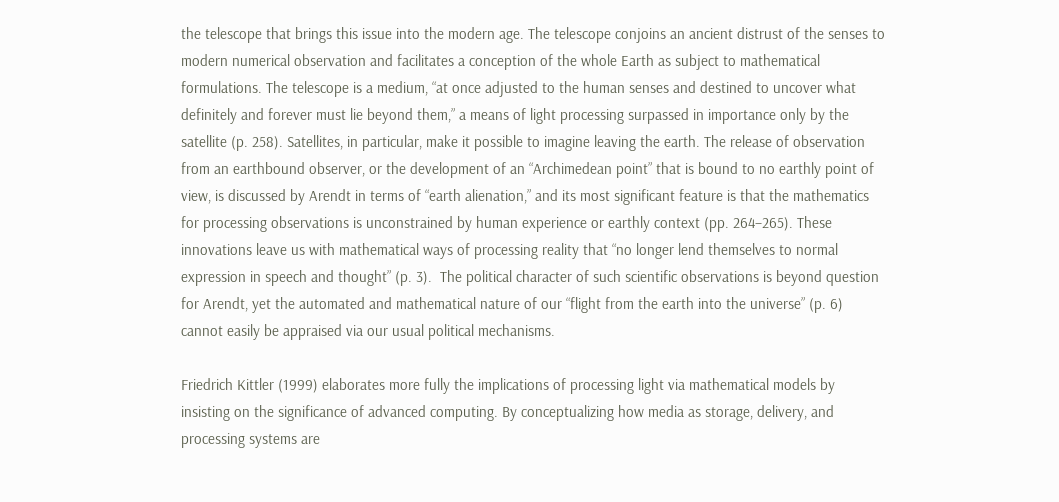the telescope that brings this issue into the modern age. The telescope conjoins an ancient distrust of the senses to modern numerical observation and facilitates a conception of the whole Earth as subject to mathematical formulations. The telescope is a medium, “at once adjusted to the human senses and destined to uncover what definitely and forever must lie beyond them,” a means of light processing surpassed in importance only by the satellite (p. 258). Satellites, in particular, make it possible to imagine leaving the earth. The release of observation from an earthbound observer, or the development of an “Archimedean point” that is bound to no earthly point of view, is discussed by Arendt in terms of “earth alienation,” and its most significant feature is that the mathematics for processing observations is unconstrained by human experience or earthly context (pp. 264–265). These innovations leave us with mathematical ways of processing reality that “no longer lend themselves to normal expression in speech and thought” (p. 3).  The political character of such scientific observations is beyond question for Arendt, yet the automated and mathematical nature of our “flight from the earth into the universe” (p. 6) cannot easily be appraised via our usual political mechanisms.

Friedrich Kittler (1999) elaborates more fully the implications of processing light via mathematical models by insisting on the significance of advanced computing. By conceptualizing how media as storage, delivery, and processing systems are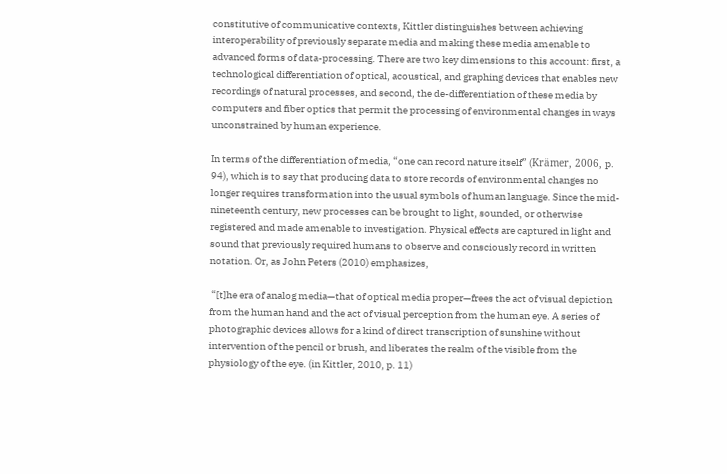constitutive of communicative contexts, Kittler distinguishes between achieving interoperability of previously separate media and making these media amenable to advanced forms of data-processing. There are two key dimensions to this account: first, a technological differentiation of optical, acoustical, and graphing devices that enables new recordings of natural processes, and second, the de-differentiation of these media by computers and fiber optics that permit the processing of environmental changes in ways unconstrained by human experience.

In terms of the differentiation of media, “one can record nature itself” (Krämer, 2006, p. 94), which is to say that producing data to store records of environmental changes no longer requires transformation into the usual symbols of human language. Since the mid-nineteenth century, new processes can be brought to light, sounded, or otherwise registered and made amenable to investigation. Physical effects are captured in light and sound that previously required humans to observe and consciously record in written notation. Or, as John Peters (2010) emphasizes,

 “[t]he era of analog media—that of optical media proper—frees the act of visual depiction from the human hand and the act of visual perception from the human eye. A series of photographic devices allows for a kind of direct transcription of sunshine without intervention of the pencil or brush, and liberates the realm of the visible from the physiology of the eye. (in Kittler, 2010, p. 11)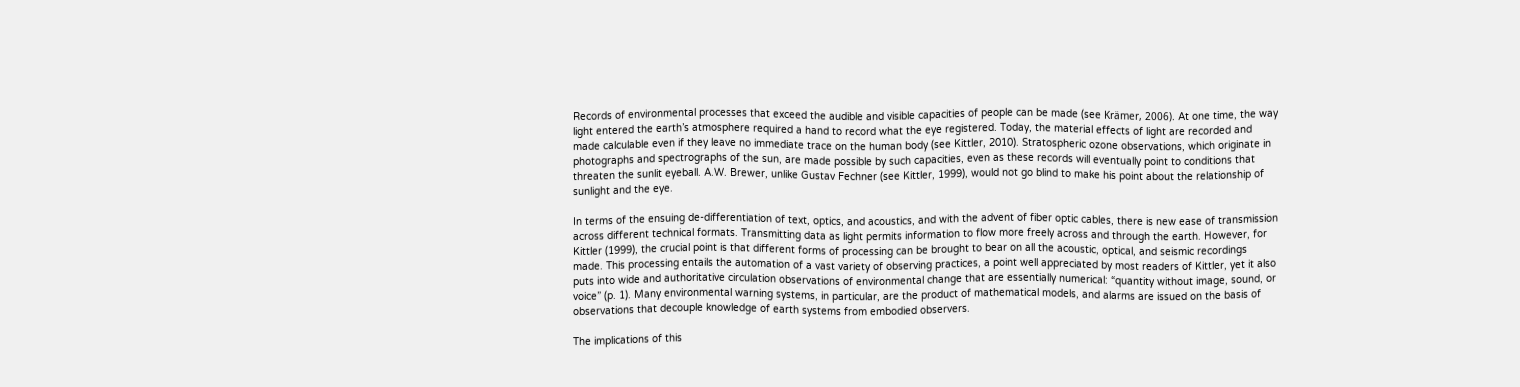Records of environmental processes that exceed the audible and visible capacities of people can be made (see Krämer, 2006). At one time, the way light entered the earth’s atmosphere required a hand to record what the eye registered. Today, the material effects of light are recorded and made calculable even if they leave no immediate trace on the human body (see Kittler, 2010). Stratospheric ozone observations, which originate in photographs and spectrographs of the sun, are made possible by such capacities, even as these records will eventually point to conditions that threaten the sunlit eyeball. A.W. Brewer, unlike Gustav Fechner (see Kittler, 1999), would not go blind to make his point about the relationship of sunlight and the eye.

In terms of the ensuing de-differentiation of text, optics, and acoustics, and with the advent of fiber optic cables, there is new ease of transmission across different technical formats. Transmitting data as light permits information to flow more freely across and through the earth. However, for Kittler (1999), the crucial point is that different forms of processing can be brought to bear on all the acoustic, optical, and seismic recordings made. This processing entails the automation of a vast variety of observing practices, a point well appreciated by most readers of Kittler, yet it also puts into wide and authoritative circulation observations of environmental change that are essentially numerical: “quantity without image, sound, or voice” (p. 1). Many environmental warning systems, in particular, are the product of mathematical models, and alarms are issued on the basis of observations that decouple knowledge of earth systems from embodied observers.

The implications of this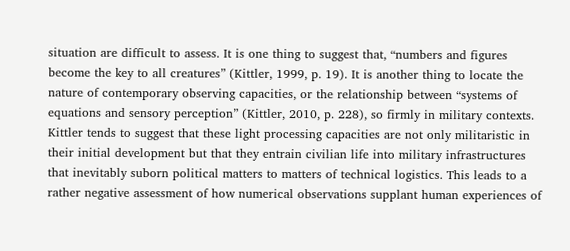situation are difficult to assess. It is one thing to suggest that, “numbers and figures become the key to all creatures” (Kittler, 1999, p. 19). It is another thing to locate the nature of contemporary observing capacities, or the relationship between “systems of equations and sensory perception” (Kittler, 2010, p. 228), so firmly in military contexts. Kittler tends to suggest that these light processing capacities are not only militaristic in their initial development but that they entrain civilian life into military infrastructures that inevitably suborn political matters to matters of technical logistics. This leads to a rather negative assessment of how numerical observations supplant human experiences of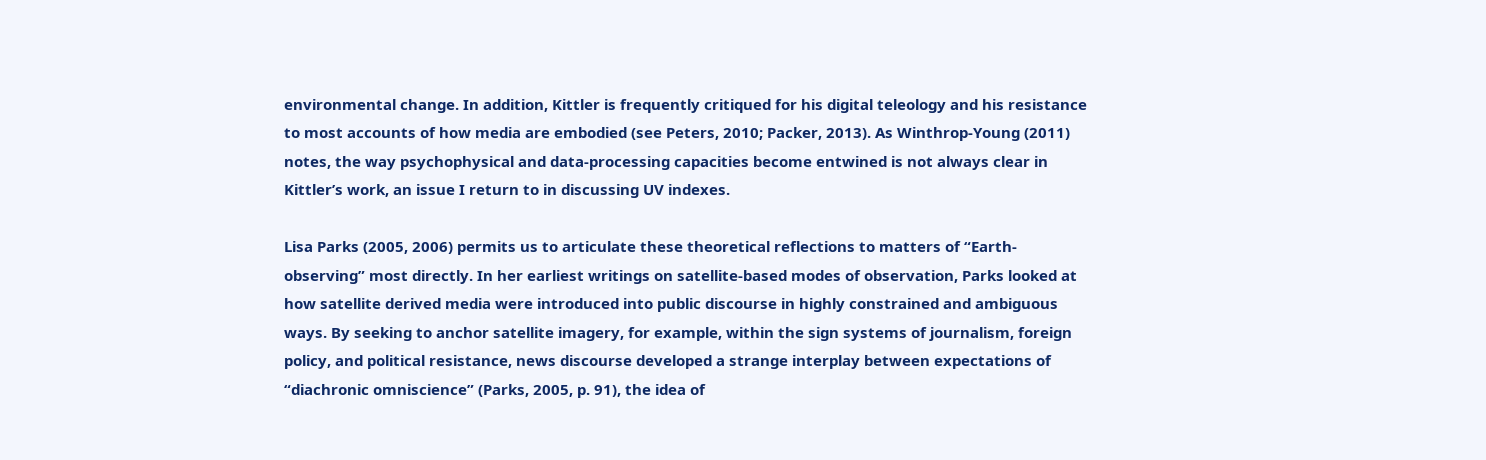environmental change. In addition, Kittler is frequently critiqued for his digital teleology and his resistance to most accounts of how media are embodied (see Peters, 2010; Packer, 2013). As Winthrop-Young (2011) notes, the way psychophysical and data-processing capacities become entwined is not always clear in Kittler’s work, an issue I return to in discussing UV indexes.

Lisa Parks (2005, 2006) permits us to articulate these theoretical reflections to matters of “Earth-observing” most directly. In her earliest writings on satellite-based modes of observation, Parks looked at how satellite derived media were introduced into public discourse in highly constrained and ambiguous ways. By seeking to anchor satellite imagery, for example, within the sign systems of journalism, foreign policy, and political resistance, news discourse developed a strange interplay between expectations of “diachronic omniscience” (Parks, 2005, p. 91), the idea of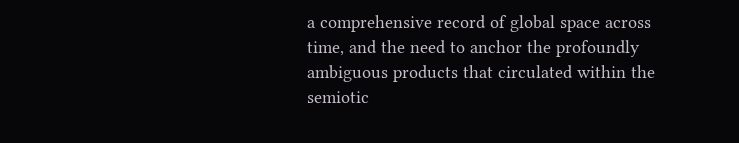a comprehensive record of global space across time, and the need to anchor the profoundly ambiguous products that circulated within the semiotic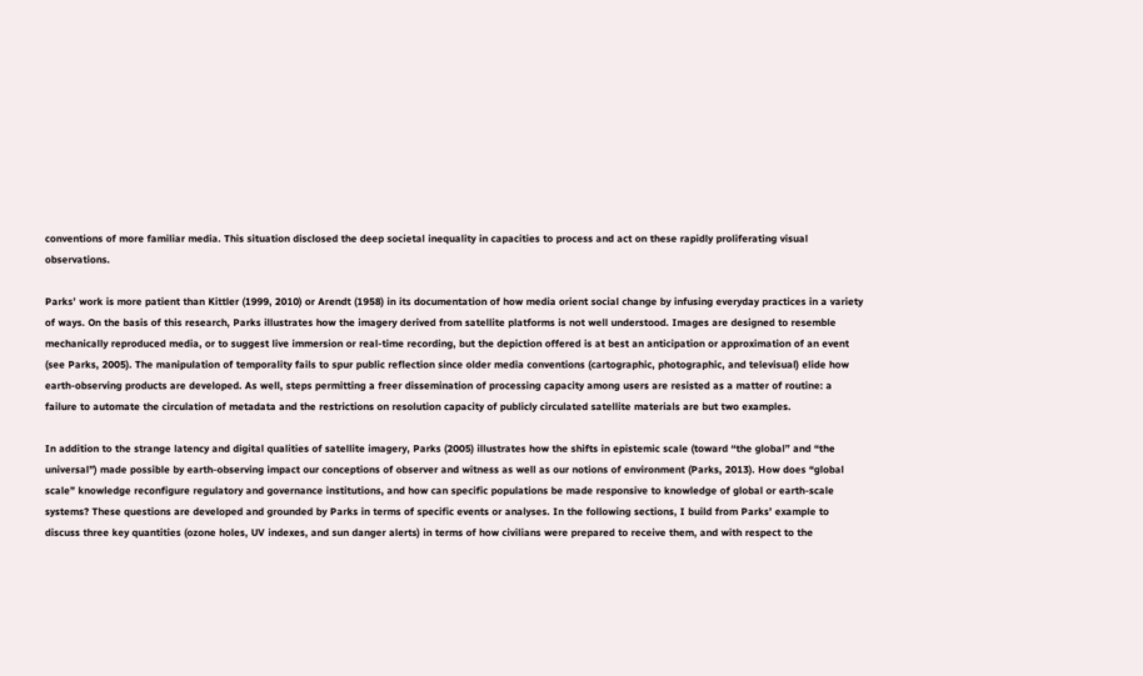conventions of more familiar media. This situation disclosed the deep societal inequality in capacities to process and act on these rapidly proliferating visual observations.

Parks’ work is more patient than Kittler (1999, 2010) or Arendt (1958) in its documentation of how media orient social change by infusing everyday practices in a variety of ways. On the basis of this research, Parks illustrates how the imagery derived from satellite platforms is not well understood. Images are designed to resemble mechanically reproduced media, or to suggest live immersion or real-time recording, but the depiction offered is at best an anticipation or approximation of an event (see Parks, 2005). The manipulation of temporality fails to spur public reflection since older media conventions (cartographic, photographic, and televisual) elide how earth-observing products are developed. As well, steps permitting a freer dissemination of processing capacity among users are resisted as a matter of routine: a failure to automate the circulation of metadata and the restrictions on resolution capacity of publicly circulated satellite materials are but two examples.

In addition to the strange latency and digital qualities of satellite imagery, Parks (2005) illustrates how the shifts in epistemic scale (toward “the global” and “the universal”) made possible by earth-observing impact our conceptions of observer and witness as well as our notions of environment (Parks, 2013). How does “global scale” knowledge reconfigure regulatory and governance institutions, and how can specific populations be made responsive to knowledge of global or earth-scale systems? These questions are developed and grounded by Parks in terms of specific events or analyses. In the following sections, I build from Parks’ example to discuss three key quantities (ozone holes, UV indexes, and sun danger alerts) in terms of how civilians were prepared to receive them, and with respect to the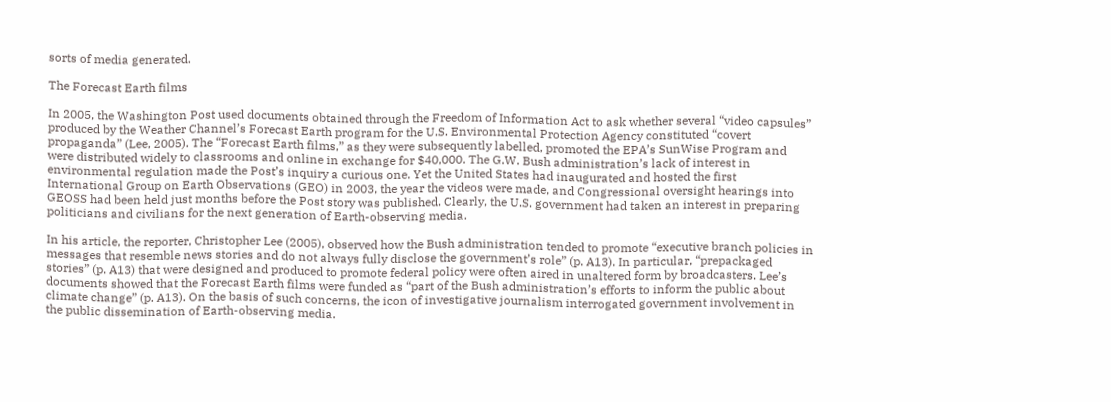sorts of media generated.

The Forecast Earth films

In 2005, the Washington Post used documents obtained through the Freedom of Information Act to ask whether several “video capsules” produced by the Weather Channel’s Forecast Earth program for the U.S. Environmental Protection Agency constituted “covert propaganda” (Lee, 2005). The “Forecast Earth films,” as they were subsequently labelled, promoted the EPA’s SunWise Program and were distributed widely to classrooms and online in exchange for $40,000. The G.W. Bush administration’s lack of interest in environmental regulation made the Post’s inquiry a curious one. Yet the United States had inaugurated and hosted the first International Group on Earth Observations (GEO) in 2003, the year the videos were made, and Congressional oversight hearings into GEOSS had been held just months before the Post story was published. Clearly, the U.S. government had taken an interest in preparing politicians and civilians for the next generation of Earth-observing media.

In his article, the reporter, Christopher Lee (2005), observed how the Bush administration tended to promote “executive branch policies in messages that resemble news stories and do not always fully disclose the government’s role” (p. A13). In particular, “prepackaged stories” (p. A13) that were designed and produced to promote federal policy were often aired in unaltered form by broadcasters. Lee’s documents showed that the Forecast Earth films were funded as “part of the Bush administration’s efforts to inform the public about climate change” (p. A13). On the basis of such concerns, the icon of investigative journalism interrogated government involvement in the public dissemination of Earth-observing media.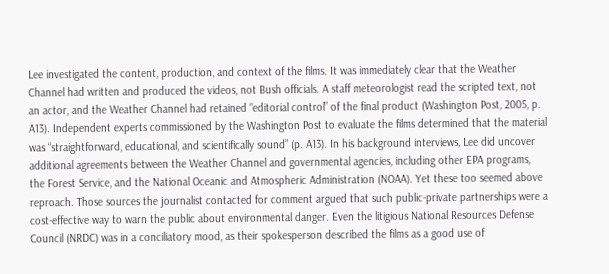Lee investigated the content, production, and context of the films. It was immediately clear that the Weather Channel had written and produced the videos, not Bush officials. A staff meteorologist read the scripted text, not an actor, and the Weather Channel had retained “editorial control” of the final product (Washington Post, 2005, p. A13). Independent experts commissioned by the Washington Post to evaluate the films determined that the material was “straightforward, educational, and scientifically sound” (p. A13). In his background interviews, Lee did uncover additional agreements between the Weather Channel and governmental agencies, including other EPA programs, the Forest Service, and the National Oceanic and Atmospheric Administration (NOAA). Yet these too seemed above reproach. Those sources the journalist contacted for comment argued that such public-private partnerships were a cost-effective way to warn the public about environmental danger. Even the litigious National Resources Defense Council (NRDC) was in a conciliatory mood, as their spokesperson described the films as a good use of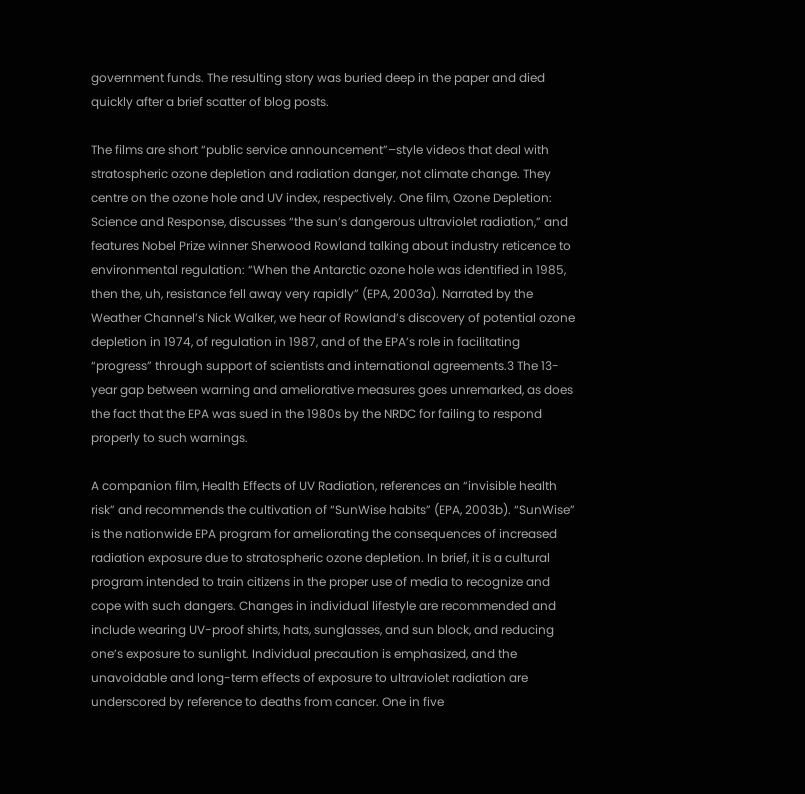government funds. The resulting story was buried deep in the paper and died quickly after a brief scatter of blog posts.

The films are short “public service announcement”–style videos that deal with stratospheric ozone depletion and radiation danger, not climate change. They centre on the ozone hole and UV index, respectively. One film, Ozone Depletion: Science and Response, discusses “the sun’s dangerous ultraviolet radiation,” and features Nobel Prize winner Sherwood Rowland talking about industry reticence to environmental regulation: “When the Antarctic ozone hole was identified in 1985, then the, uh, resistance fell away very rapidly” (EPA, 2003a). Narrated by the Weather Channel’s Nick Walker, we hear of Rowland’s discovery of potential ozone depletion in 1974, of regulation in 1987, and of the EPA’s role in facilitating “progress” through support of scientists and international agreements.3 The 13-year gap between warning and ameliorative measures goes unremarked, as does the fact that the EPA was sued in the 1980s by the NRDC for failing to respond properly to such warnings.

A companion film, Health Effects of UV Radiation, references an “invisible health risk” and recommends the cultivation of “SunWise habits” (EPA, 2003b). “SunWise” is the nationwide EPA program for ameliorating the consequences of increased radiation exposure due to stratospheric ozone depletion. In brief, it is a cultural program intended to train citizens in the proper use of media to recognize and cope with such dangers. Changes in individual lifestyle are recommended and include wearing UV-proof shirts, hats, sunglasses, and sun block, and reducing one’s exposure to sunlight. Individual precaution is emphasized, and the unavoidable and long-term effects of exposure to ultraviolet radiation are underscored by reference to deaths from cancer. One in five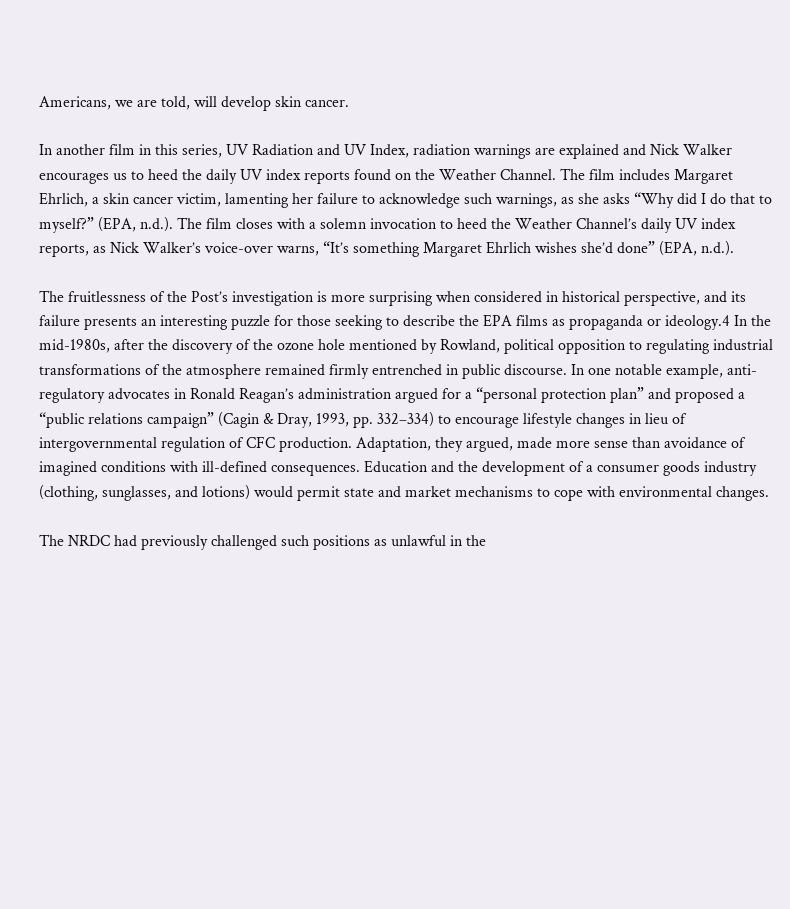Americans, we are told, will develop skin cancer.

In another film in this series, UV Radiation and UV Index, radiation warnings are explained and Nick Walker encourages us to heed the daily UV index reports found on the Weather Channel. The film includes Margaret Ehrlich, a skin cancer victim, lamenting her failure to acknowledge such warnings, as she asks “Why did I do that to myself?” (EPA, n.d.). The film closes with a solemn invocation to heed the Weather Channel’s daily UV index reports, as Nick Walker’s voice-over warns, “It’s something Margaret Ehrlich wishes she’d done” (EPA, n.d.).

The fruitlessness of the Post’s investigation is more surprising when considered in historical perspective, and its failure presents an interesting puzzle for those seeking to describe the EPA films as propaganda or ideology.4 In the mid-1980s, after the discovery of the ozone hole mentioned by Rowland, political opposition to regulating industrial transformations of the atmosphere remained firmly entrenched in public discourse. In one notable example, anti-regulatory advocates in Ronald Reagan’s administration argued for a “personal protection plan” and proposed a “public relations campaign” (Cagin & Dray, 1993, pp. 332–334) to encourage lifestyle changes in lieu of intergovernmental regulation of CFC production. Adaptation, they argued, made more sense than avoidance of imagined conditions with ill-defined consequences. Education and the development of a consumer goods industry (clothing, sunglasses, and lotions) would permit state and market mechanisms to cope with environmental changes.

The NRDC had previously challenged such positions as unlawful in the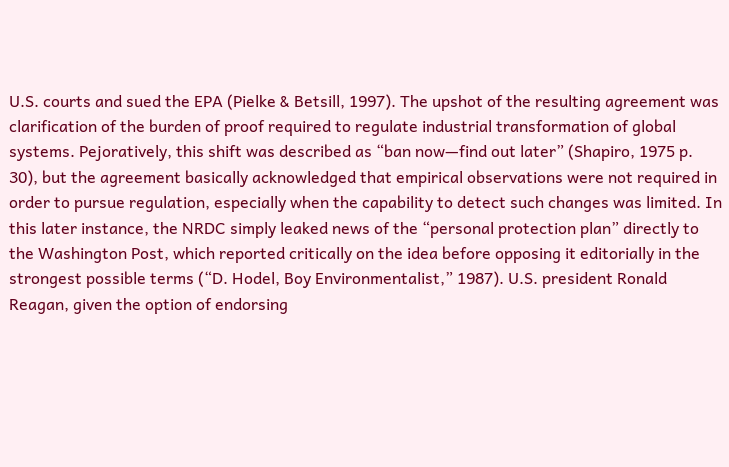U.S. courts and sued the EPA (Pielke & Betsill, 1997). The upshot of the resulting agreement was clarification of the burden of proof required to regulate industrial transformation of global systems. Pejoratively, this shift was described as “ban now—find out later” (Shapiro, 1975 p. 30), but the agreement basically acknowledged that empirical observations were not required in order to pursue regulation, especially when the capability to detect such changes was limited. In this later instance, the NRDC simply leaked news of the “personal protection plan” directly to the Washington Post, which reported critically on the idea before opposing it editorially in the strongest possible terms (“D. Hodel, Boy Environmentalist,” 1987). U.S. president Ronald Reagan, given the option of endorsing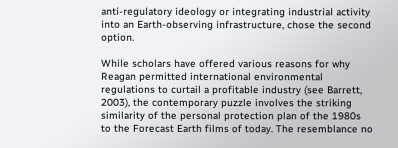anti-regulatory ideology or integrating industrial activity into an Earth-observing infrastructure, chose the second option.

While scholars have offered various reasons for why Reagan permitted international environmental regulations to curtail a profitable industry (see Barrett, 2003), the contemporary puzzle involves the striking similarity of the personal protection plan of the 1980s to the Forecast Earth films of today. The resemblance no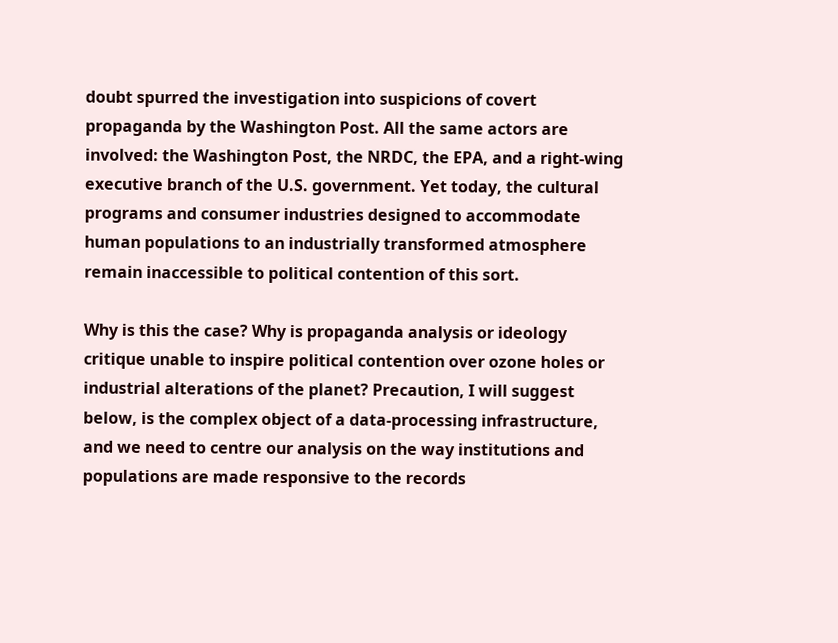doubt spurred the investigation into suspicions of covert propaganda by the Washington Post. All the same actors are involved: the Washington Post, the NRDC, the EPA, and a right-wing executive branch of the U.S. government. Yet today, the cultural programs and consumer industries designed to accommodate human populations to an industrially transformed atmosphere remain inaccessible to political contention of this sort.

Why is this the case? Why is propaganda analysis or ideology critique unable to inspire political contention over ozone holes or industrial alterations of the planet? Precaution, I will suggest below, is the complex object of a data-processing infrastructure, and we need to centre our analysis on the way institutions and populations are made responsive to the records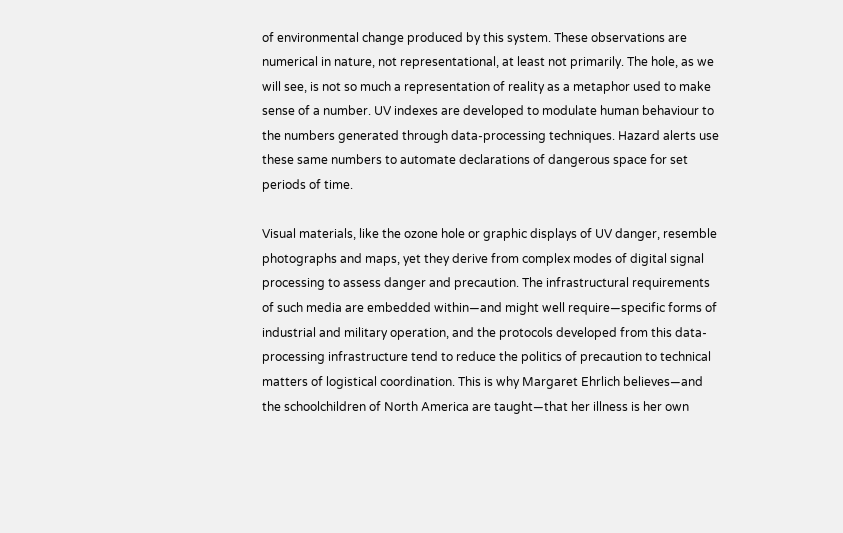of environmental change produced by this system. These observations are numerical in nature, not representational, at least not primarily. The hole, as we will see, is not so much a representation of reality as a metaphor used to make sense of a number. UV indexes are developed to modulate human behaviour to the numbers generated through data-processing techniques. Hazard alerts use these same numbers to automate declarations of dangerous space for set periods of time.

Visual materials, like the ozone hole or graphic displays of UV danger, resemble photographs and maps, yet they derive from complex modes of digital signal processing to assess danger and precaution. The infrastructural requirements of such media are embedded within—and might well require—specific forms of industrial and military operation, and the protocols developed from this data-processing infrastructure tend to reduce the politics of precaution to technical matters of logistical coordination. This is why Margaret Ehrlich believes—and the schoolchildren of North America are taught—that her illness is her own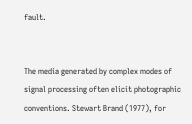fault.


The media generated by complex modes of signal processing often elicit photographic conventions. Stewart Brand (1977), for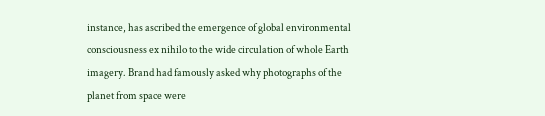instance, has ascribed the emergence of global environmental consciousness ex nihilo to the wide circulation of whole Earth imagery. Brand had famously asked why photographs of the planet from space were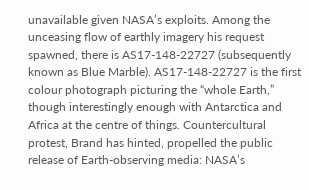unavailable given NASA’s exploits. Among the unceasing flow of earthly imagery his request spawned, there is AS17-148-22727 (subsequently known as Blue Marble). AS17-148-22727 is the first colour photograph picturing the “whole Earth,” though interestingly enough with Antarctica and Africa at the centre of things. Countercultural protest, Brand has hinted, propelled the public release of Earth-observing media: NASA’s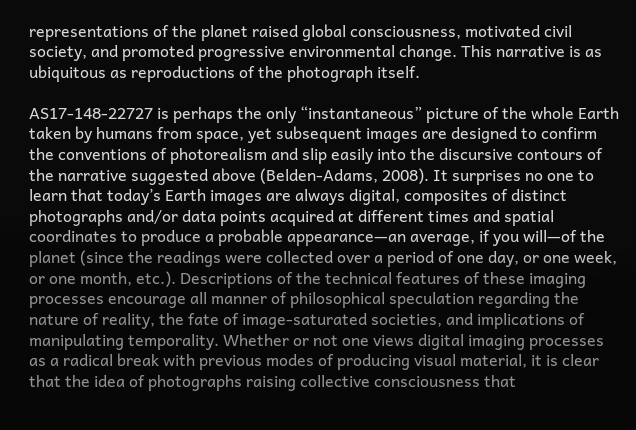representations of the planet raised global consciousness, motivated civil society, and promoted progressive environmental change. This narrative is as ubiquitous as reproductions of the photograph itself.

AS17-148-22727 is perhaps the only “instantaneous” picture of the whole Earth taken by humans from space, yet subsequent images are designed to confirm the conventions of photorealism and slip easily into the discursive contours of the narrative suggested above (Belden-Adams, 2008). It surprises no one to learn that today’s Earth images are always digital, composites of distinct photographs and/or data points acquired at different times and spatial coordinates to produce a probable appearance—an average, if you will—of the planet (since the readings were collected over a period of one day, or one week, or one month, etc.). Descriptions of the technical features of these imaging processes encourage all manner of philosophical speculation regarding the nature of reality, the fate of image-saturated societies, and implications of manipulating temporality. Whether or not one views digital imaging processes as a radical break with previous modes of producing visual material, it is clear that the idea of photographs raising collective consciousness that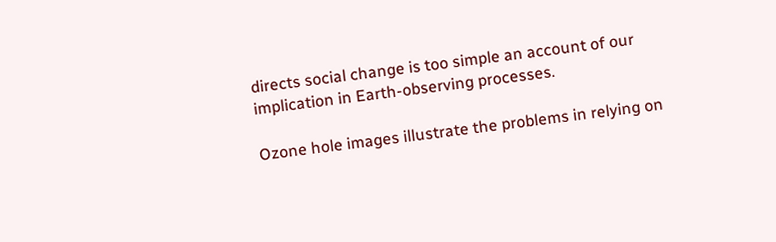directs social change is too simple an account of our implication in Earth-observing processes.

Ozone hole images illustrate the problems in relying on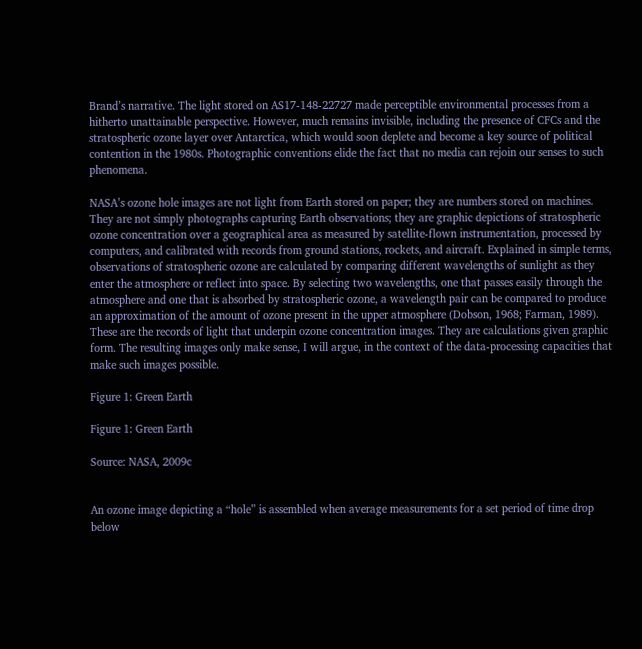Brand’s narrative. The light stored on AS17-148-22727 made perceptible environmental processes from a hitherto unattainable perspective. However, much remains invisible, including the presence of CFCs and the stratospheric ozone layer over Antarctica, which would soon deplete and become a key source of political contention in the 1980s. Photographic conventions elide the fact that no media can rejoin our senses to such phenomena.

NASA’s ozone hole images are not light from Earth stored on paper; they are numbers stored on machines. They are not simply photographs capturing Earth observations; they are graphic depictions of stratospheric ozone concentration over a geographical area as measured by satellite-flown instrumentation, processed by computers, and calibrated with records from ground stations, rockets, and aircraft. Explained in simple terms, observations of stratospheric ozone are calculated by comparing different wavelengths of sunlight as they enter the atmosphere or reflect into space. By selecting two wavelengths, one that passes easily through the atmosphere and one that is absorbed by stratospheric ozone, a wavelength pair can be compared to produce an approximation of the amount of ozone present in the upper atmosphere (Dobson, 1968; Farman, 1989). These are the records of light that underpin ozone concentration images. They are calculations given graphic form. The resulting images only make sense, I will argue, in the context of the data-processing capacities that make such images possible.

Figure 1: Green Earth

Figure 1: Green Earth

Source: NASA, 2009c


An ozone image depicting a “hole” is assembled when average measurements for a set period of time drop below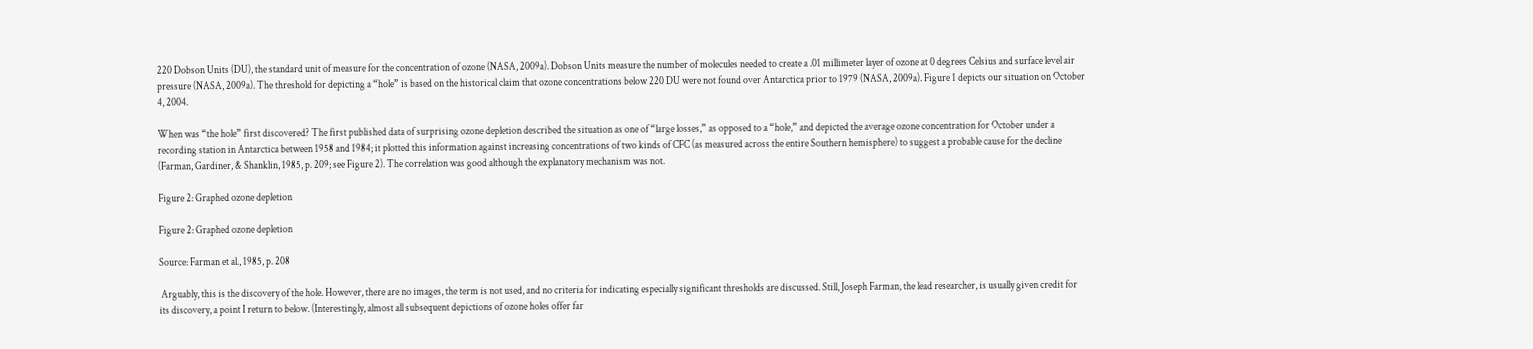220 Dobson Units (DU), the standard unit of measure for the concentration of ozone (NASA, 2009a). Dobson Units measure the number of molecules needed to create a .01 millimeter layer of ozone at 0 degrees Celsius and surface level air pressure (NASA, 2009a). The threshold for depicting a “hole” is based on the historical claim that ozone concentrations below 220 DU were not found over Antarctica prior to 1979 (NASA, 2009a). Figure 1 depicts our situation on October 4, 2004.

When was “the hole” first discovered? The first published data of surprising ozone depletion described the situation as one of “large losses,” as opposed to a “hole,” and depicted the average ozone concentration for October under a recording station in Antarctica between 1958 and 1984; it plotted this information against increasing concentrations of two kinds of CFC (as measured across the entire Southern hemisphere) to suggest a probable cause for the decline (Farman, Gardiner, & Shanklin, 1985, p. 209; see Figure 2). The correlation was good although the explanatory mechanism was not.

Figure 2: Graphed ozone depletion

Figure 2: Graphed ozone depletion

Source: Farman et al., 1985, p. 208

 Arguably, this is the discovery of the hole. However, there are no images, the term is not used, and no criteria for indicating especially significant thresholds are discussed. Still, Joseph Farman, the lead researcher, is usually given credit for its discovery, a point I return to below. (Interestingly, almost all subsequent depictions of ozone holes offer far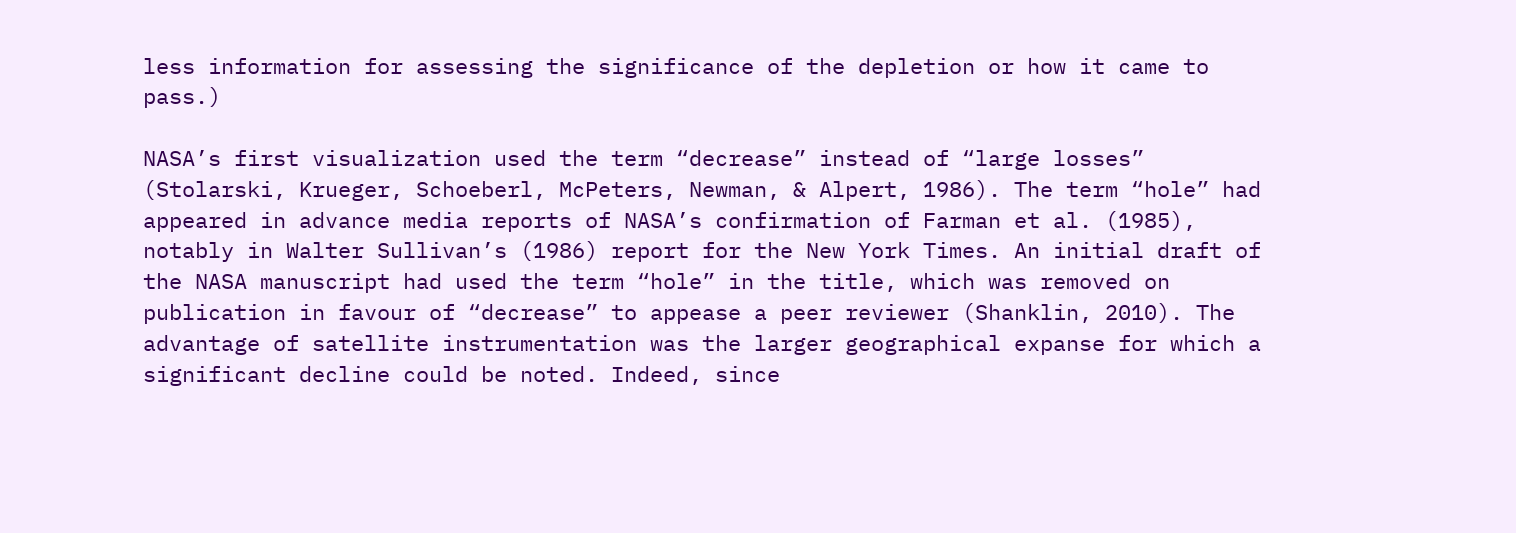less information for assessing the significance of the depletion or how it came to pass.)

NASA’s first visualization used the term “decrease” instead of “large losses” (Stolarski, Krueger, Schoeberl, McPeters, Newman, & Alpert, 1986). The term “hole” had appeared in advance media reports of NASA’s confirmation of Farman et al. (1985), notably in Walter Sullivan’s (1986) report for the New York Times. An initial draft of the NASA manuscript had used the term “hole” in the title, which was removed on publication in favour of “decrease” to appease a peer reviewer (Shanklin, 2010). The advantage of satellite instrumentation was the larger geographical expanse for which a significant decline could be noted. Indeed, since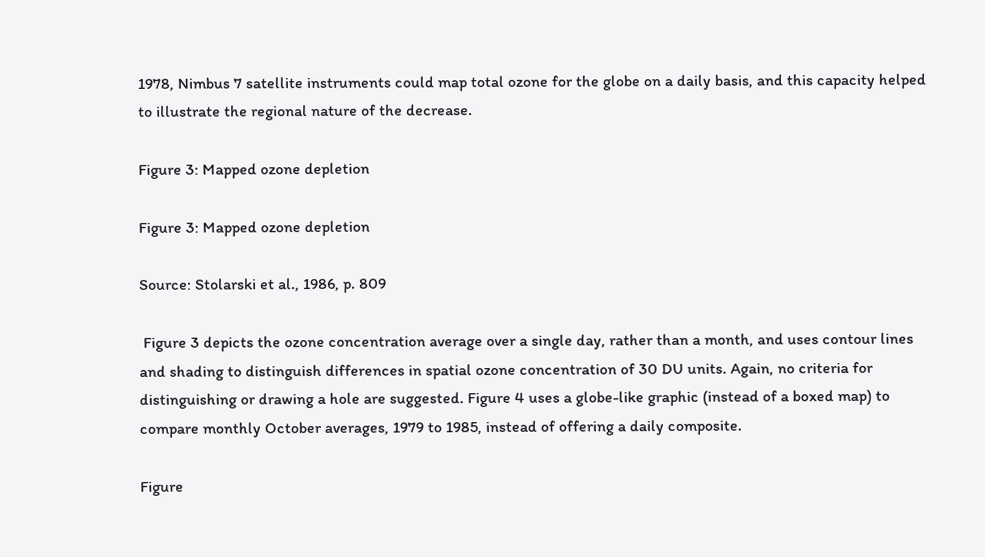1978, Nimbus 7 satellite instruments could map total ozone for the globe on a daily basis, and this capacity helped to illustrate the regional nature of the decrease.

Figure 3: Mapped ozone depletion

Figure 3: Mapped ozone depletion

Source: Stolarski et al., 1986, p. 809

 Figure 3 depicts the ozone concentration average over a single day, rather than a month, and uses contour lines and shading to distinguish differences in spatial ozone concentration of 30 DU units. Again, no criteria for distinguishing or drawing a hole are suggested. Figure 4 uses a globe-like graphic (instead of a boxed map) to compare monthly October averages, 1979 to 1985, instead of offering a daily composite.

Figure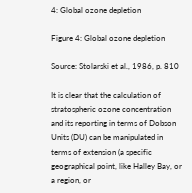4: Global ozone depletion

Figure 4: Global ozone depletion

Source: Stolarski et al., 1986, p. 810

It is clear that the calculation of stratospheric ozone concentration and its reporting in terms of Dobson Units (DU) can be manipulated in terms of extension (a specific geographical point, like Halley Bay, or a region, or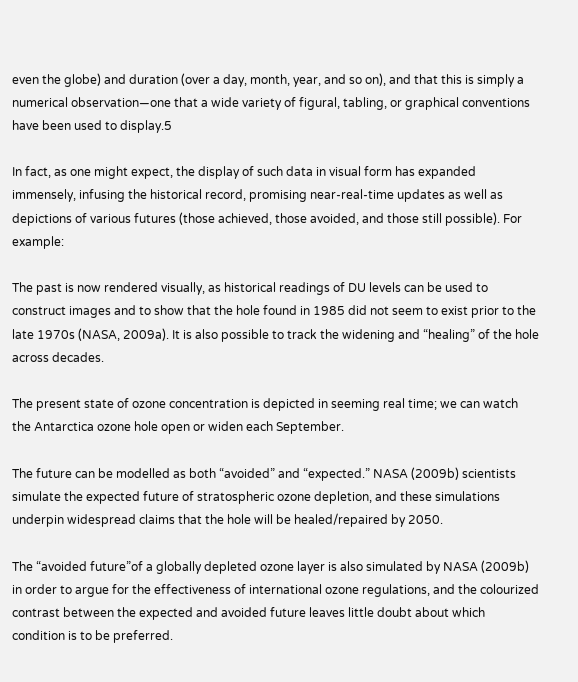even the globe) and duration (over a day, month, year, and so on), and that this is simply a numerical observation—one that a wide variety of figural, tabling, or graphical conventions have been used to display.5

In fact, as one might expect, the display of such data in visual form has expanded immensely, infusing the historical record, promising near-real-time updates as well as depictions of various futures (those achieved, those avoided, and those still possible). For example:

The past is now rendered visually, as historical readings of DU levels can be used to construct images and to show that the hole found in 1985 did not seem to exist prior to the late 1970s (NASA, 2009a). It is also possible to track the widening and “healing” of the hole across decades.

The present state of ozone concentration is depicted in seeming real time; we can watch the Antarctica ozone hole open or widen each September.

The future can be modelled as both “avoided” and “expected.” NASA (2009b) scientists simulate the expected future of stratospheric ozone depletion, and these simulations underpin widespread claims that the hole will be healed/repaired by 2050.

The “avoided future”of a globally depleted ozone layer is also simulated by NASA (2009b) in order to argue for the effectiveness of international ozone regulations, and the colourized contrast between the expected and avoided future leaves little doubt about which condition is to be preferred.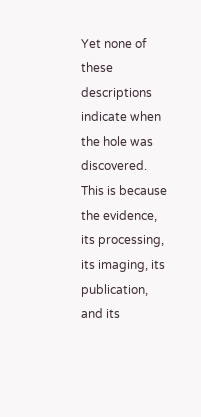Yet none of these descriptions indicate when the hole was discovered. This is because the evidence, its processing, its imaging, its publication, and its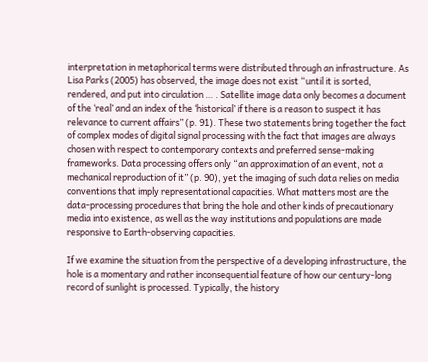interpretation in metaphorical terms were distributed through an infrastructure. As Lisa Parks (2005) has observed, the image does not exist “until it is sorted, rendered, and put into circulation … . Satellite image data only becomes a document of the ‘real’ and an index of the ‘historical’ if there is a reason to suspect it has relevance to current affairs” (p. 91). These two statements bring together the fact of complex modes of digital signal processing with the fact that images are always chosen with respect to contemporary contexts and preferred sense-making frameworks. Data processing offers only “an approximation of an event, not a mechanical reproduction of it” (p. 90), yet the imaging of such data relies on media conventions that imply representational capacities. What matters most are the data-processing procedures that bring the hole and other kinds of precautionary media into existence, as well as the way institutions and populations are made responsive to Earth-observing capacities.

If we examine the situation from the perspective of a developing infrastructure, the hole is a momentary and rather inconsequential feature of how our century-long record of sunlight is processed. Typically, the history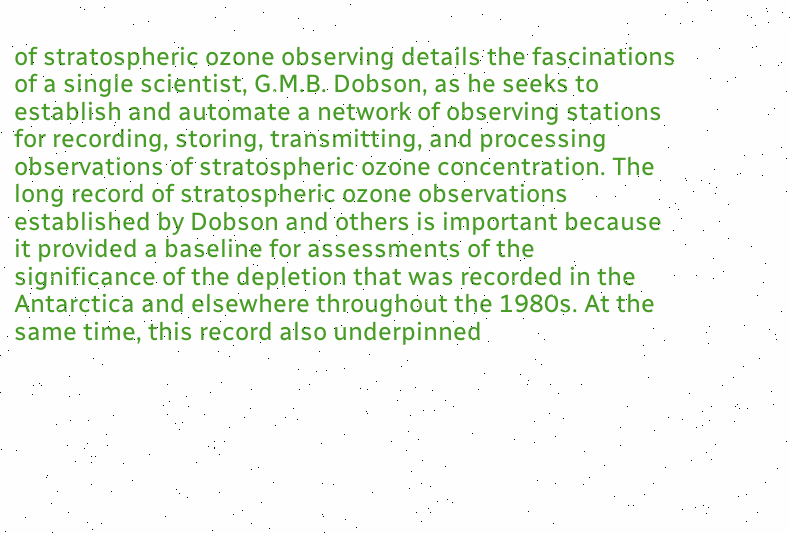of stratospheric ozone observing details the fascinations of a single scientist, G.M.B. Dobson, as he seeks to establish and automate a network of observing stations for recording, storing, transmitting, and processing observations of stratospheric ozone concentration. The long record of stratospheric ozone observations established by Dobson and others is important because it provided a baseline for assessments of the significance of the depletion that was recorded in the Antarctica and elsewhere throughout the 1980s. At the same time, this record also underpinned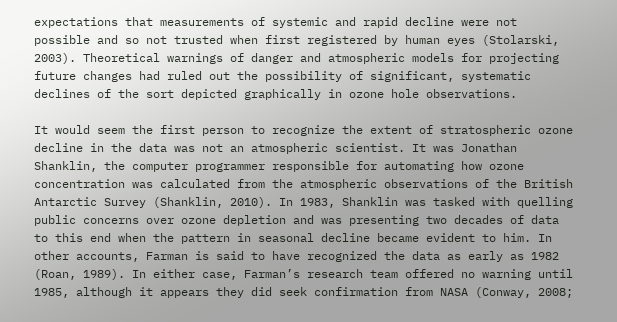expectations that measurements of systemic and rapid decline were not possible and so not trusted when first registered by human eyes (Stolarski, 2003). Theoretical warnings of danger and atmospheric models for projecting future changes had ruled out the possibility of significant, systematic declines of the sort depicted graphically in ozone hole observations.

It would seem the first person to recognize the extent of stratospheric ozone decline in the data was not an atmospheric scientist. It was Jonathan Shanklin, the computer programmer responsible for automating how ozone concentration was calculated from the atmospheric observations of the British Antarctic Survey (Shanklin, 2010). In 1983, Shanklin was tasked with quelling public concerns over ozone depletion and was presenting two decades of data to this end when the pattern in seasonal decline became evident to him. In other accounts, Farman is said to have recognized the data as early as 1982 (Roan, 1989). In either case, Farman’s research team offered no warning until 1985, although it appears they did seek confirmation from NASA (Conway, 2008;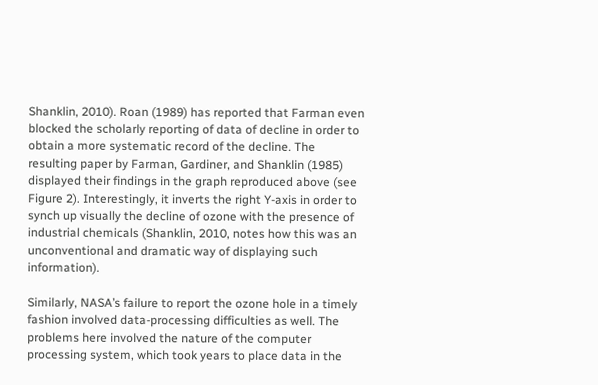Shanklin, 2010). Roan (1989) has reported that Farman even blocked the scholarly reporting of data of decline in order to obtain a more systematic record of the decline. The resulting paper by Farman, Gardiner, and Shanklin (1985) displayed their findings in the graph reproduced above (see Figure 2). Interestingly, it inverts the right Y-axis in order to synch up visually the decline of ozone with the presence of industrial chemicals (Shanklin, 2010, notes how this was an unconventional and dramatic way of displaying such information).

Similarly, NASA’s failure to report the ozone hole in a timely fashion involved data-processing difficulties as well. The problems here involved the nature of the computer processing system, which took years to place data in the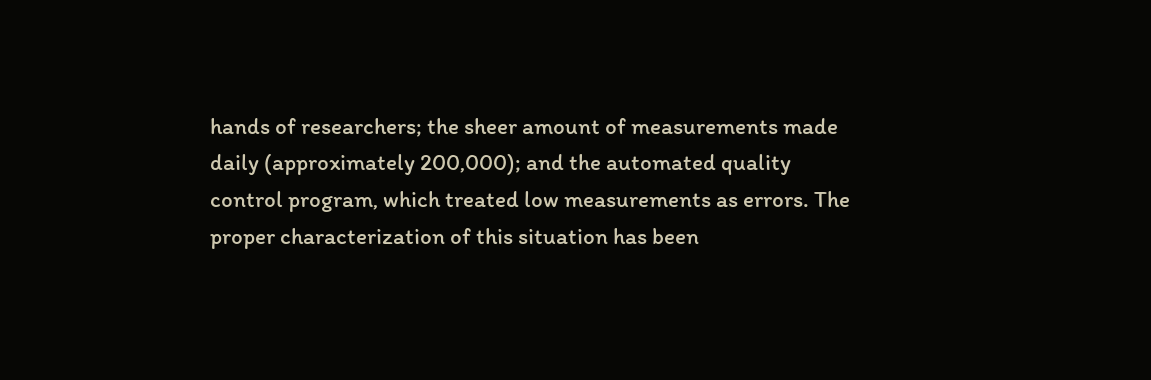hands of researchers; the sheer amount of measurements made daily (approximately 200,000); and the automated quality control program, which treated low measurements as errors. The proper characterization of this situation has been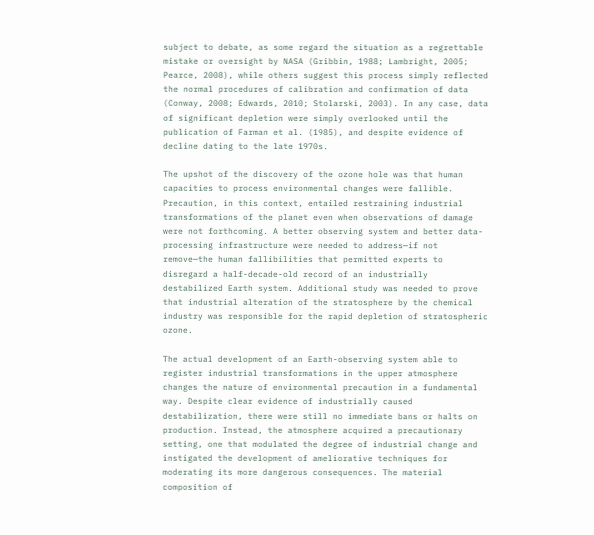subject to debate, as some regard the situation as a regrettable mistake or oversight by NASA (Gribbin, 1988; Lambright, 2005; Pearce, 2008), while others suggest this process simply reflected the normal procedures of calibration and confirmation of data (Conway, 2008; Edwards, 2010; Stolarski, 2003). In any case, data of significant depletion were simply overlooked until the publication of Farman et al. (1985), and despite evidence of decline dating to the late 1970s.

The upshot of the discovery of the ozone hole was that human capacities to process environmental changes were fallible. Precaution, in this context, entailed restraining industrial transformations of the planet even when observations of damage were not forthcoming. A better observing system and better data-processing infrastructure were needed to address—if not remove—the human fallibilities that permitted experts to disregard a half-decade-old record of an industrially destabilized Earth system. Additional study was needed to prove that industrial alteration of the stratosphere by the chemical industry was responsible for the rapid depletion of stratospheric ozone.

The actual development of an Earth-observing system able to register industrial transformations in the upper atmosphere changes the nature of environmental precaution in a fundamental way. Despite clear evidence of industrially caused destabilization, there were still no immediate bans or halts on production. Instead, the atmosphere acquired a precautionary setting, one that modulated the degree of industrial change and instigated the development of ameliorative techniques for moderating its more dangerous consequences. The material composition of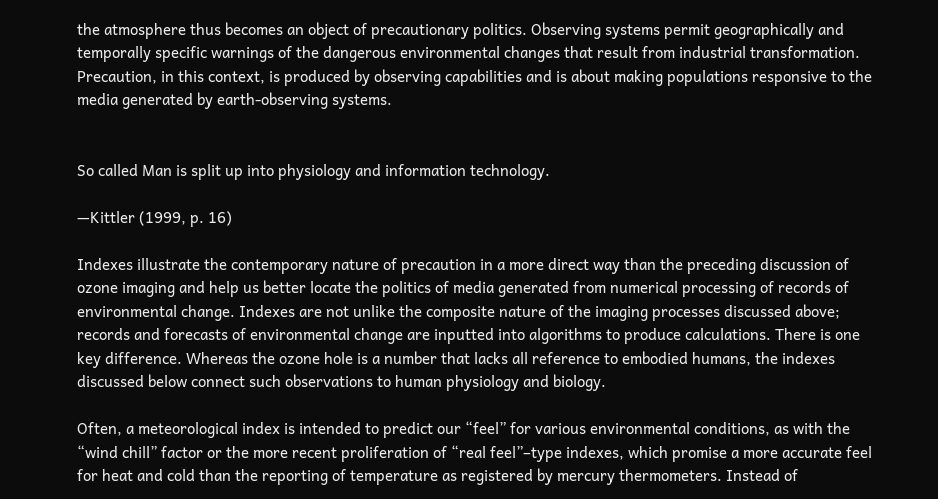the atmosphere thus becomes an object of precautionary politics. Observing systems permit geographically and temporally specific warnings of the dangerous environmental changes that result from industrial transformation. Precaution, in this context, is produced by observing capabilities and is about making populations responsive to the media generated by earth-observing systems.


So called Man is split up into physiology and information technology.

—Kittler (1999, p. 16)

Indexes illustrate the contemporary nature of precaution in a more direct way than the preceding discussion of ozone imaging and help us better locate the politics of media generated from numerical processing of records of environmental change. Indexes are not unlike the composite nature of the imaging processes discussed above; records and forecasts of environmental change are inputted into algorithms to produce calculations. There is one key difference. Whereas the ozone hole is a number that lacks all reference to embodied humans, the indexes discussed below connect such observations to human physiology and biology.

Often, a meteorological index is intended to predict our “feel” for various environmental conditions, as with the “wind chill” factor or the more recent proliferation of “real feel”–type indexes, which promise a more accurate feel for heat and cold than the reporting of temperature as registered by mercury thermometers. Instead of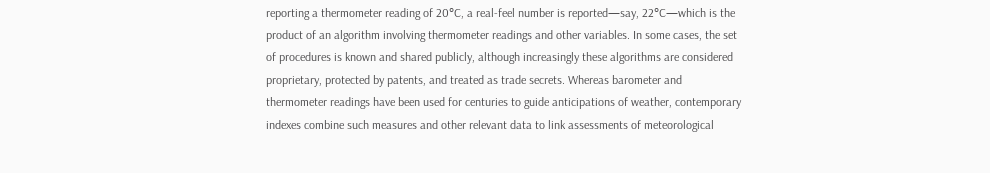reporting a thermometer reading of 20°C, a real-feel number is reported—say, 22°C—which is the product of an algorithm involving thermometer readings and other variables. In some cases, the set of procedures is known and shared publicly, although increasingly these algorithms are considered proprietary, protected by patents, and treated as trade secrets. Whereas barometer and thermometer readings have been used for centuries to guide anticipations of weather, contemporary indexes combine such measures and other relevant data to link assessments of meteorological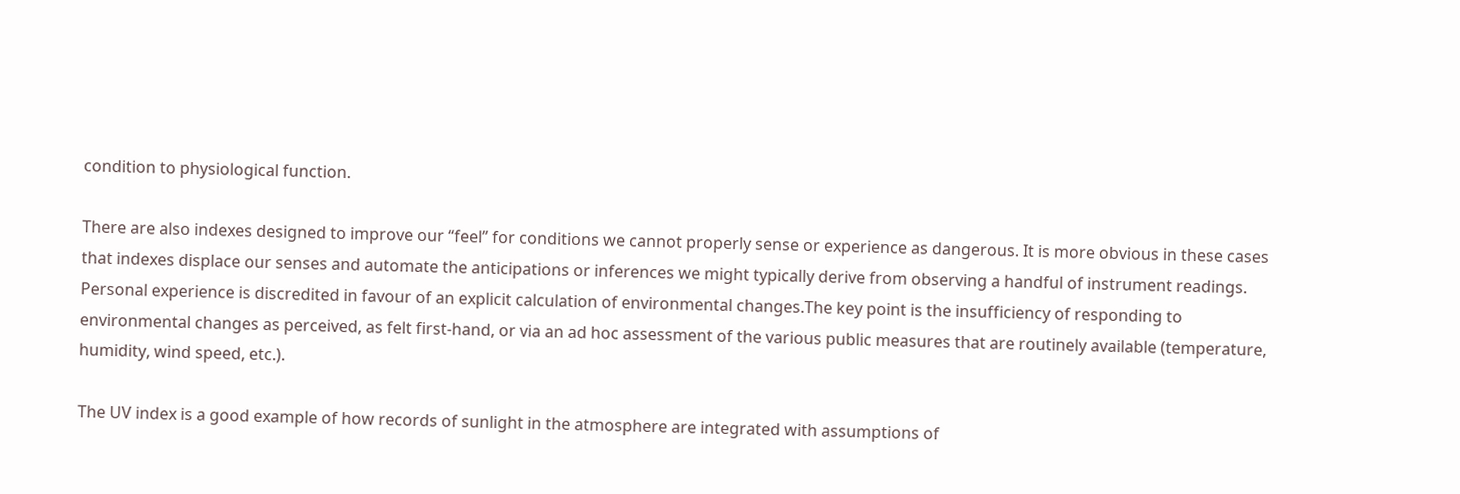condition to physiological function.

There are also indexes designed to improve our “feel” for conditions we cannot properly sense or experience as dangerous. It is more obvious in these cases that indexes displace our senses and automate the anticipations or inferences we might typically derive from observing a handful of instrument readings. Personal experience is discredited in favour of an explicit calculation of environmental changes.The key point is the insufficiency of responding to environmental changes as perceived, as felt first-hand, or via an ad hoc assessment of the various public measures that are routinely available (temperature, humidity, wind speed, etc.).

The UV index is a good example of how records of sunlight in the atmosphere are integrated with assumptions of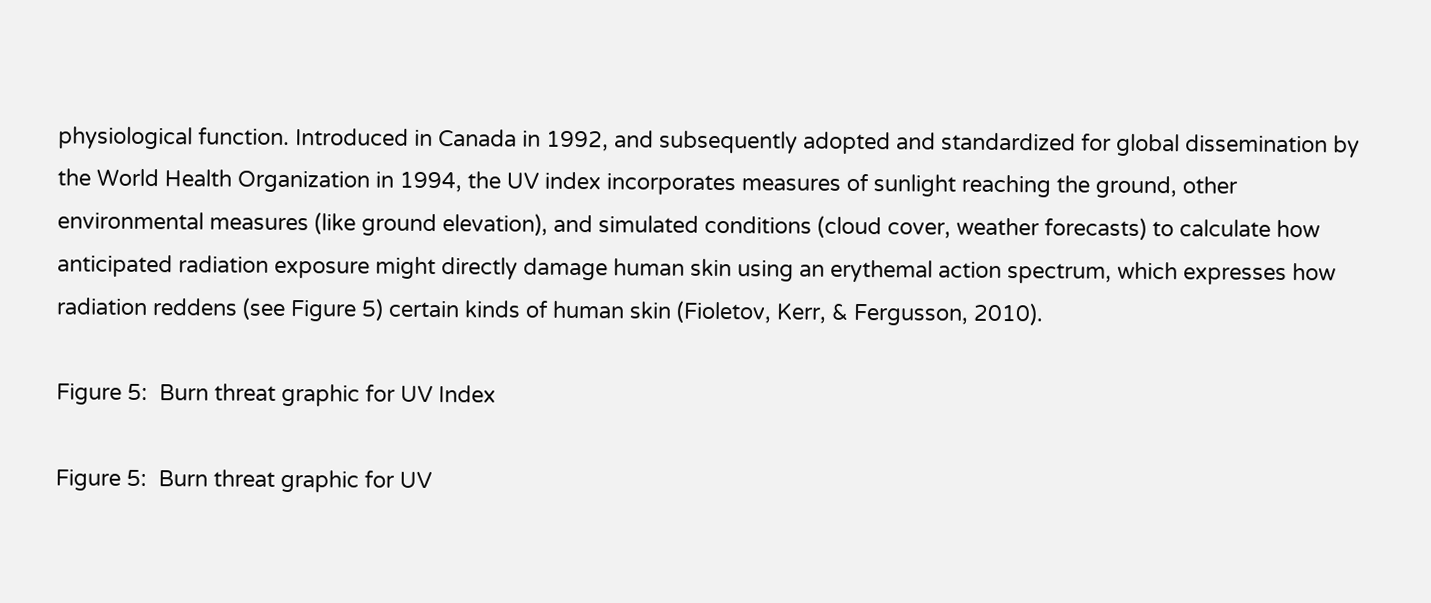physiological function. Introduced in Canada in 1992, and subsequently adopted and standardized for global dissemination by the World Health Organization in 1994, the UV index incorporates measures of sunlight reaching the ground, other environmental measures (like ground elevation), and simulated conditions (cloud cover, weather forecasts) to calculate how anticipated radiation exposure might directly damage human skin using an erythemal action spectrum, which expresses how radiation reddens (see Figure 5) certain kinds of human skin (Fioletov, Kerr, & Fergusson, 2010).

Figure 5:  Burn threat graphic for UV Index

Figure 5:  Burn threat graphic for UV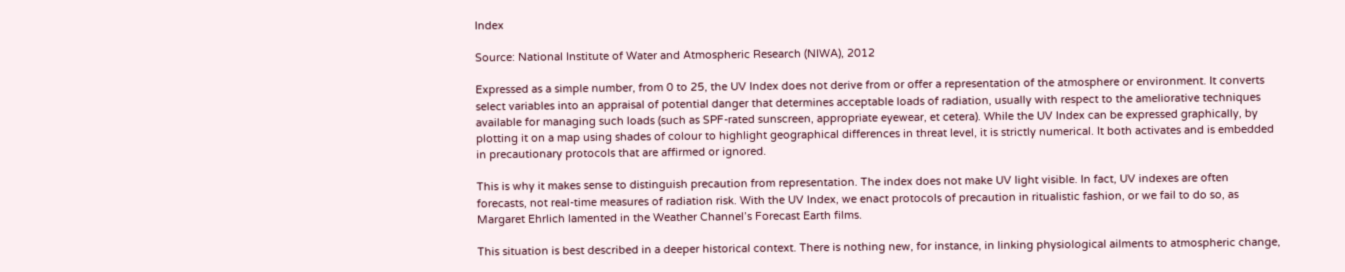Index

Source: National Institute of Water and Atmospheric Research (NIWA), 2012

Expressed as a simple number, from 0 to 25, the UV Index does not derive from or offer a representation of the atmosphere or environment. It converts select variables into an appraisal of potential danger that determines acceptable loads of radiation, usually with respect to the ameliorative techniques available for managing such loads (such as SPF-rated sunscreen, appropriate eyewear, et cetera). While the UV Index can be expressed graphically, by plotting it on a map using shades of colour to highlight geographical differences in threat level, it is strictly numerical. It both activates and is embedded in precautionary protocols that are affirmed or ignored.

This is why it makes sense to distinguish precaution from representation. The index does not make UV light visible. In fact, UV indexes are often forecasts, not real-time measures of radiation risk. With the UV Index, we enact protocols of precaution in ritualistic fashion, or we fail to do so, as Margaret Ehrlich lamented in the Weather Channel’s Forecast Earth films.

This situation is best described in a deeper historical context. There is nothing new, for instance, in linking physiological ailments to atmospheric change,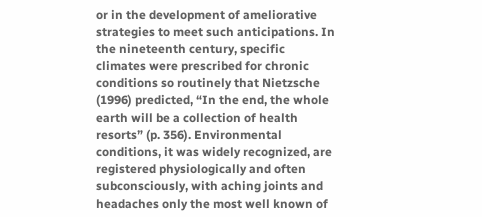or in the development of ameliorative strategies to meet such anticipations. In the nineteenth century, specific climates were prescribed for chronic conditions so routinely that Nietzsche (1996) predicted, “In the end, the whole earth will be a collection of health resorts” (p. 356). Environmental conditions, it was widely recognized, are registered physiologically and often subconsciously, with aching joints and headaches only the most well known of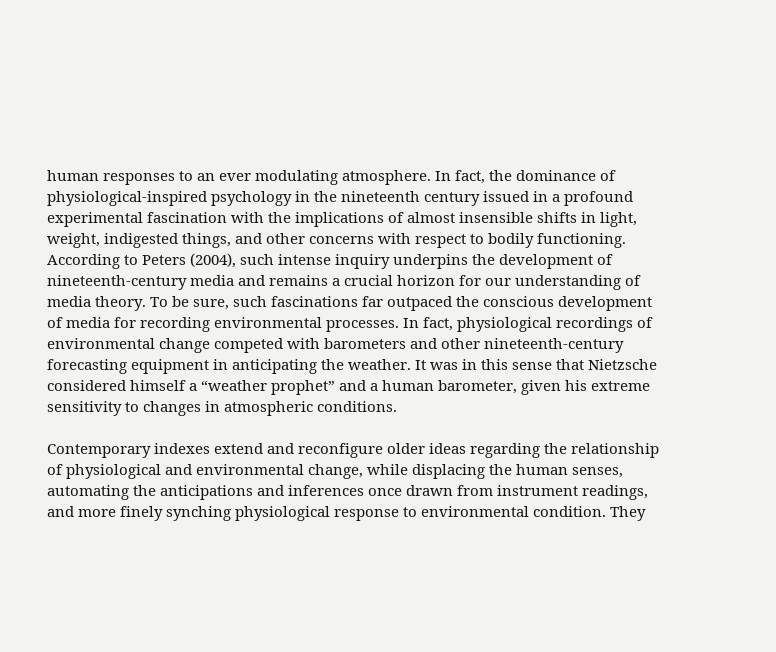human responses to an ever modulating atmosphere. In fact, the dominance of physiological-inspired psychology in the nineteenth century issued in a profound experimental fascination with the implications of almost insensible shifts in light, weight, indigested things, and other concerns with respect to bodily functioning. According to Peters (2004), such intense inquiry underpins the development of nineteenth-century media and remains a crucial horizon for our understanding of media theory. To be sure, such fascinations far outpaced the conscious development of media for recording environmental processes. In fact, physiological recordings of environmental change competed with barometers and other nineteenth-century forecasting equipment in anticipating the weather. It was in this sense that Nietzsche considered himself a “weather prophet” and a human barometer, given his extreme sensitivity to changes in atmospheric conditions.

Contemporary indexes extend and reconfigure older ideas regarding the relationship of physiological and environmental change, while displacing the human senses, automating the anticipations and inferences once drawn from instrument readings, and more finely synching physiological response to environmental condition. They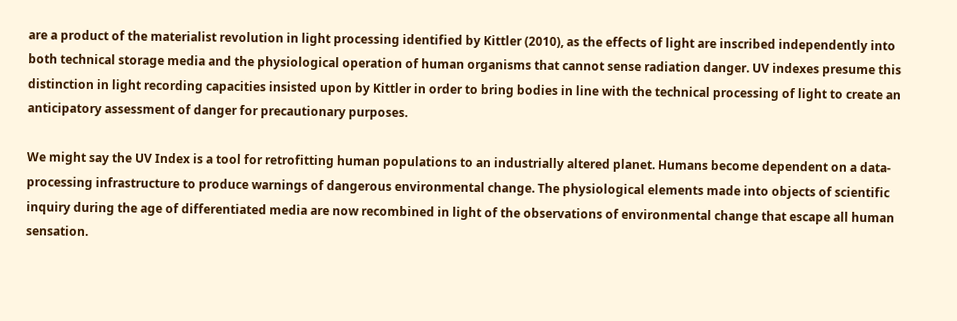are a product of the materialist revolution in light processing identified by Kittler (2010), as the effects of light are inscribed independently into both technical storage media and the physiological operation of human organisms that cannot sense radiation danger. UV indexes presume this distinction in light recording capacities insisted upon by Kittler in order to bring bodies in line with the technical processing of light to create an anticipatory assessment of danger for precautionary purposes.

We might say the UV Index is a tool for retrofitting human populations to an industrially altered planet. Humans become dependent on a data-processing infrastructure to produce warnings of dangerous environmental change. The physiological elements made into objects of scientific inquiry during the age of differentiated media are now recombined in light of the observations of environmental change that escape all human sensation.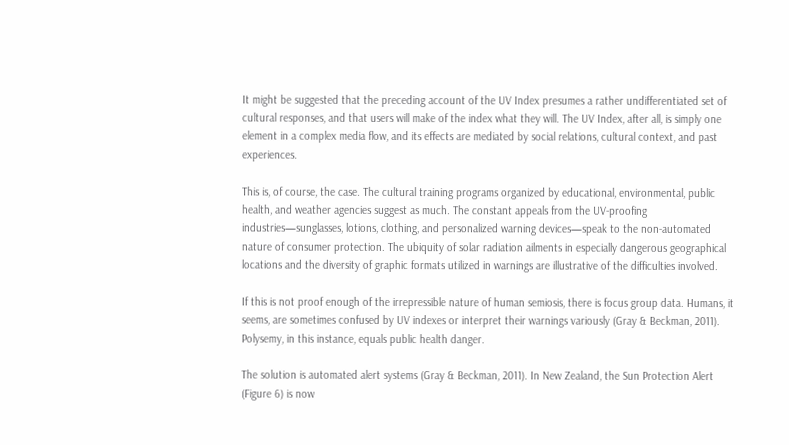It might be suggested that the preceding account of the UV Index presumes a rather undifferentiated set of cultural responses, and that users will make of the index what they will. The UV Index, after all, is simply one element in a complex media flow, and its effects are mediated by social relations, cultural context, and past experiences.

This is, of course, the case. The cultural training programs organized by educational, environmental, public health, and weather agencies suggest as much. The constant appeals from the UV-proofing industries—sunglasses, lotions, clothing, and personalized warning devices—speak to the non-automated nature of consumer protection. The ubiquity of solar radiation ailments in especially dangerous geographical locations and the diversity of graphic formats utilized in warnings are illustrative of the difficulties involved.

If this is not proof enough of the irrepressible nature of human semiosis, there is focus group data. Humans, it seems, are sometimes confused by UV indexes or interpret their warnings variously (Gray & Beckman, 2011). Polysemy, in this instance, equals public health danger.

The solution is automated alert systems (Gray & Beckman, 2011). In New Zealand, the Sun Protection Alert (Figure 6) is now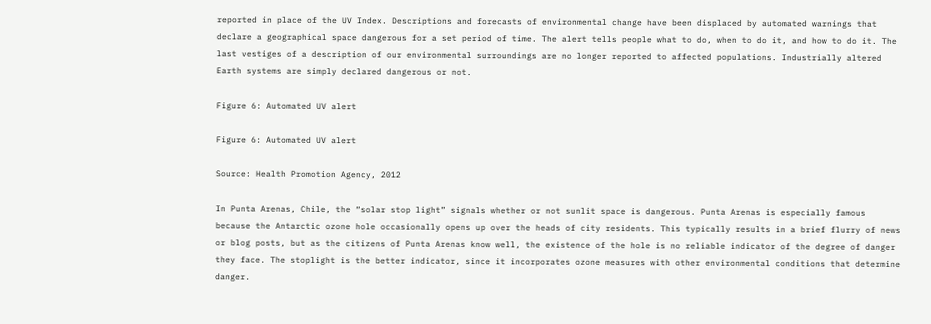reported in place of the UV Index. Descriptions and forecasts of environmental change have been displaced by automated warnings that declare a geographical space dangerous for a set period of time. The alert tells people what to do, when to do it, and how to do it. The last vestiges of a description of our environmental surroundings are no longer reported to affected populations. Industrially altered Earth systems are simply declared dangerous or not.

Figure 6: Automated UV alert

Figure 6: Automated UV alert

Source: Health Promotion Agency, 2012

In Punta Arenas, Chile, the “solar stop light” signals whether or not sunlit space is dangerous. Punta Arenas is especially famous because the Antarctic ozone hole occasionally opens up over the heads of city residents. This typically results in a brief flurry of news or blog posts, but as the citizens of Punta Arenas know well, the existence of the hole is no reliable indicator of the degree of danger they face. The stoplight is the better indicator, since it incorporates ozone measures with other environmental conditions that determine danger.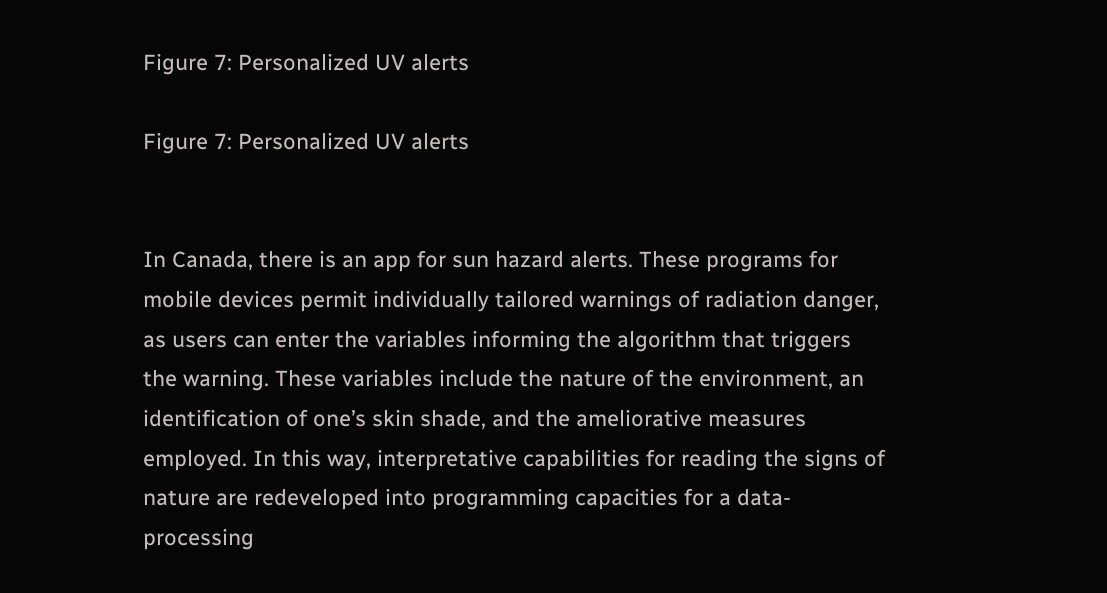Figure 7: Personalized UV alerts

Figure 7: Personalized UV alerts


In Canada, there is an app for sun hazard alerts. These programs for mobile devices permit individually tailored warnings of radiation danger, as users can enter the variables informing the algorithm that triggers the warning. These variables include the nature of the environment, an identification of one’s skin shade, and the ameliorative measures employed. In this way, interpretative capabilities for reading the signs of nature are redeveloped into programming capacities for a data-processing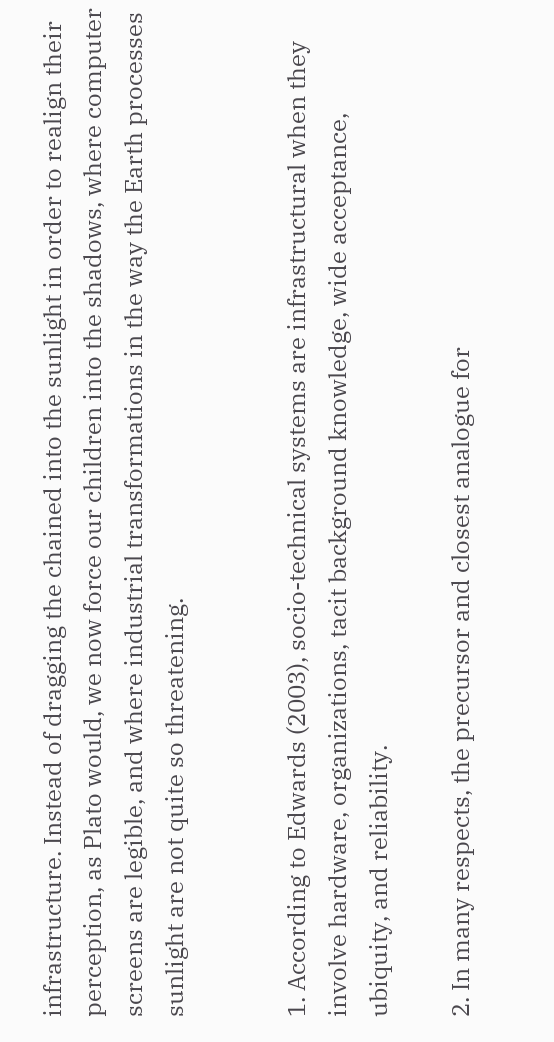infrastructure. Instead of dragging the chained into the sunlight in order to realign their perception, as Plato would, we now force our children into the shadows, where computer screens are legible, and where industrial transformations in the way the Earth processes sunlight are not quite so threatening.


1. According to Edwards (2003), socio-technical systems are infrastructural when they involve hardware, organizations, tacit background knowledge, wide acceptance, ubiquity, and reliability.

2. In many respects, the precursor and closest analogue for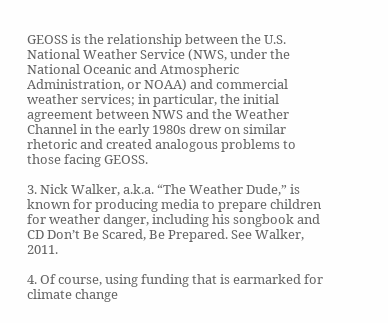GEOSS is the relationship between the U.S. National Weather Service (NWS, under the National Oceanic and Atmospheric Administration, or NOAA) and commercial weather services; in particular, the initial agreement between NWS and the Weather Channel in the early 1980s drew on similar rhetoric and created analogous problems to those facing GEOSS.

3. Nick Walker, a.k.a. “The Weather Dude,” is known for producing media to prepare children for weather danger, including his songbook and CD Don’t Be Scared, Be Prepared. See Walker, 2011.

4. Of course, using funding that is earmarked for climate change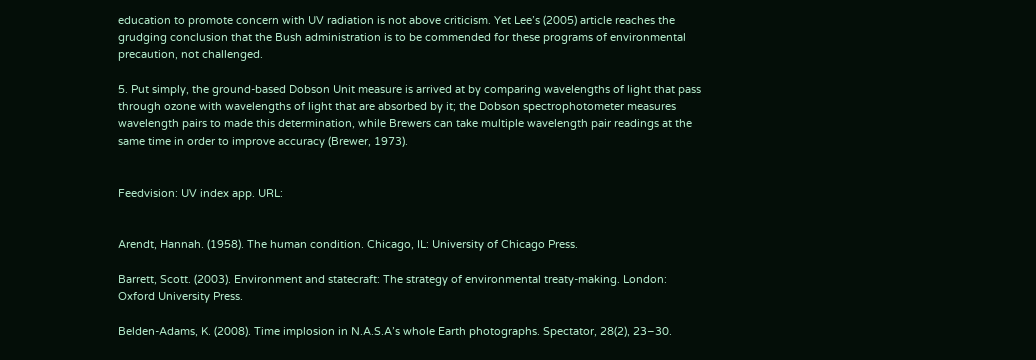education to promote concern with UV radiation is not above criticism. Yet Lee’s (2005) article reaches the grudging conclusion that the Bush administration is to be commended for these programs of environmental precaution, not challenged.

5. Put simply, the ground-based Dobson Unit measure is arrived at by comparing wavelengths of light that pass through ozone with wavelengths of light that are absorbed by it; the Dobson spectrophotometer measures wavelength pairs to made this determination, while Brewers can take multiple wavelength pair readings at the same time in order to improve accuracy (Brewer, 1973).


Feedvision: UV index app. URL:


Arendt, Hannah. (1958). The human condition. Chicago, IL: University of Chicago Press.

Barrett, Scott. (2003). Environment and statecraft: The strategy of environmental treaty-making. London: Oxford University Press.

Belden-Adams, K. (2008). Time implosion in N.A.S.A’s whole Earth photographs. Spectator, 28(2), 23–30.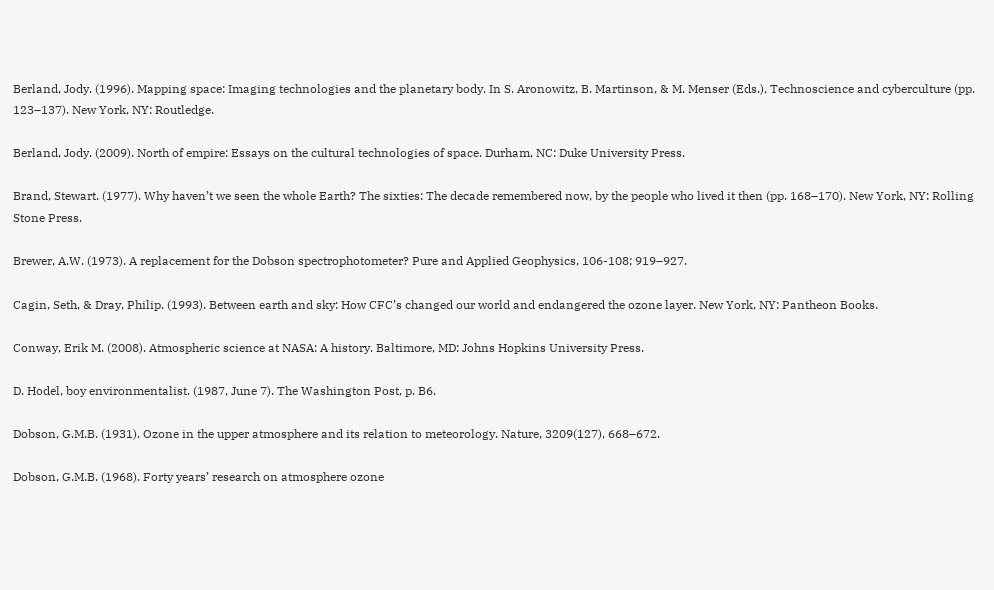Berland, Jody. (1996). Mapping space: Imaging technologies and the planetary body. In S. Aronowitz, B. Martinson, & M. Menser (Eds.), Technoscience and cyberculture (pp. 123–137). New York, NY: Routledge.

Berland, Jody. (2009). North of empire: Essays on the cultural technologies of space. Durham, NC: Duke University Press.

Brand, Stewart. (1977). Why haven’t we seen the whole Earth? The sixties: The decade remembered now, by the people who lived it then (pp. 168–170). New York, NY: Rolling Stone Press.

Brewer, A.W. (1973). A replacement for the Dobson spectrophotometer? Pure and Applied Geophysics, 106-108; 919–927.

Cagin, Seth, & Dray, Philip. (1993). Between earth and sky: How CFC’s changed our world and endangered the ozone layer. New York, NY: Pantheon Books.

Conway, Erik M. (2008). Atmospheric science at NASA: A history. Baltimore, MD: Johns Hopkins University Press.

D. Hodel, boy environmentalist. (1987, June 7). The Washington Post, p. B6.

Dobson, G.M.B. (1931). Ozone in the upper atmosphere and its relation to meteorology. Nature, 3209(127), 668–672.

Dobson, G.M.B. (1968). Forty years’ research on atmosphere ozone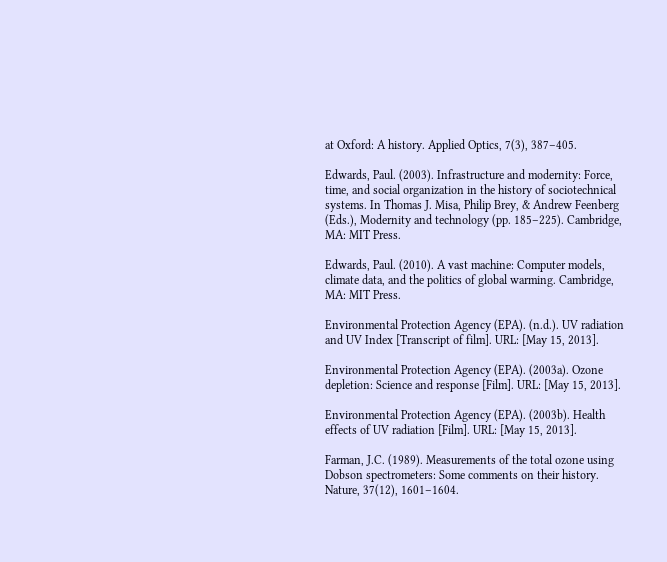at Oxford: A history. Applied Optics, 7(3), 387–405.

Edwards, Paul. (2003). Infrastructure and modernity: Force, time, and social organization in the history of sociotechnical systems. In Thomas J. Misa, Philip Brey, & Andrew Feenberg (Eds.), Modernity and technology (pp. 185–225). Cambridge, MA: MIT Press.

Edwards, Paul. (2010). A vast machine: Computer models, climate data, and the politics of global warming. Cambridge, MA: MIT Press.

Environmental Protection Agency (EPA). (n.d.). UV radiation and UV Index [Transcript of film]. URL: [May 15, 2013].

Environmental Protection Agency (EPA). (2003a). Ozone depletion: Science and response [Film]. URL: [May 15, 2013].

Environmental Protection Agency (EPA). (2003b). Health effects of UV radiation [Film]. URL: [May 15, 2013].

Farman, J.C. (1989). Measurements of the total ozone using Dobson spectrometers: Some comments on their history. Nature, 37(12), 1601–1604.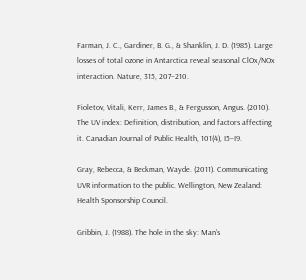Farman, J. C., Gardiner, B. G., & Shanklin, J. D. (1985). Large losses of total ozone in Antarctica reveal seasonal ClOx/NOx interaction. Nature, 315, 207–210.

Fioletov, Vitali, Kerr, James B., & Fergusson, Angus. (2010). The UV index: Definition, distribution, and factors affecting it. Canadian Journal of Public Health, 101(4), I5–I9.

Gray, Rebecca, & Beckman, Wayde. (2011). Communicating UVR information to the public. Wellington, New Zealand: Health Sponsorship Council.

Gribbin, J. (1988). The hole in the sky: Man’s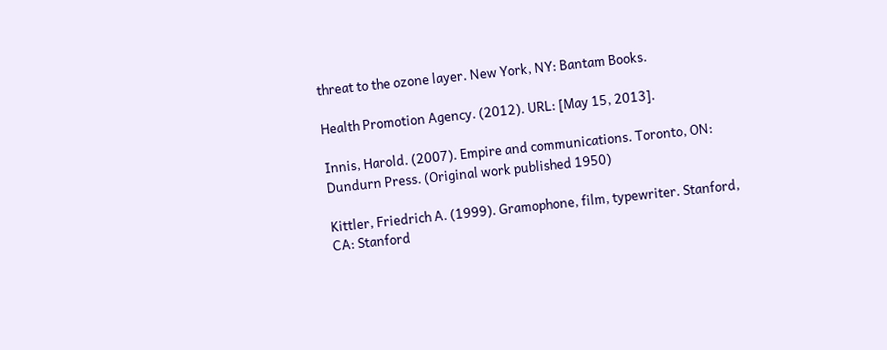threat to the ozone layer. New York, NY: Bantam Books.

Health Promotion Agency. (2012). URL: [May 15, 2013].

Innis, Harold. (2007). Empire and communications. Toronto, ON: Dundurn Press. (Original work published 1950)

Kittler, Friedrich A. (1999). Gramophone, film, typewriter. Stanford, CA: Stanford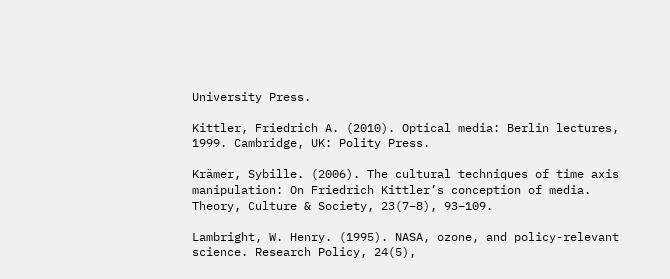University Press.

Kittler, Friedrich A. (2010). Optical media: Berlin lectures, 1999. Cambridge, UK: Polity Press.

Krämer, Sybille. (2006). The cultural techniques of time axis manipulation: On Friedrich Kittler’s conception of media. Theory, Culture & Society, 23(7–8), 93–109.

Lambright, W. Henry. (1995). NASA, ozone, and policy-relevant science. Research Policy, 24(5),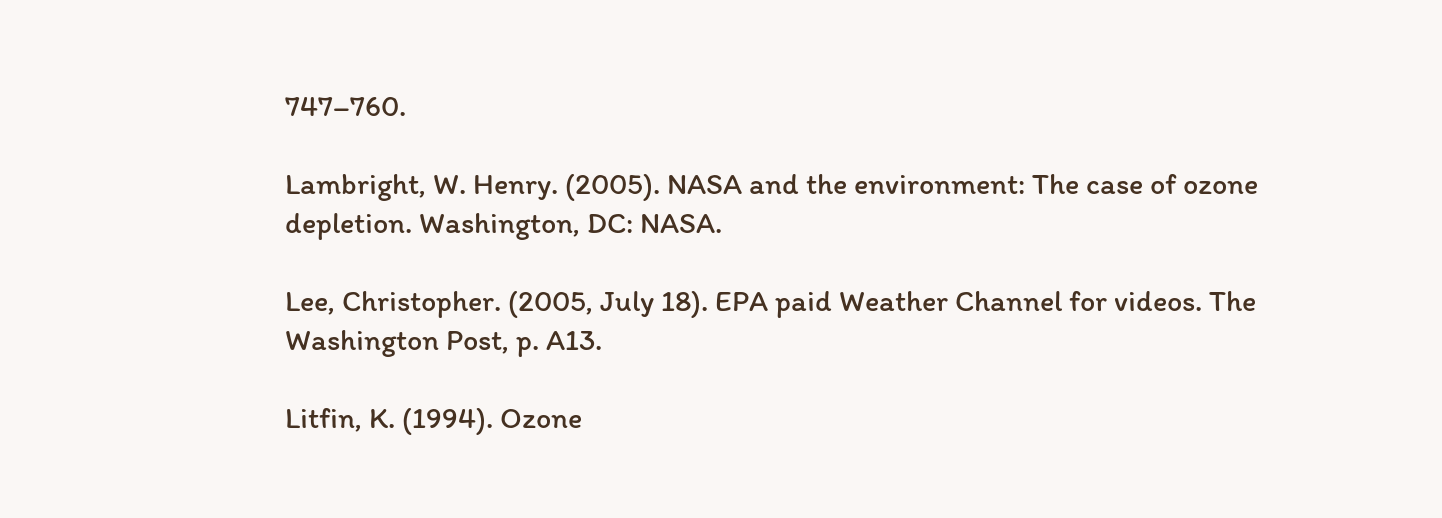747–760.

Lambright, W. Henry. (2005). NASA and the environment: The case of ozone depletion. Washington, DC: NASA.

Lee, Christopher. (2005, July 18). EPA paid Weather Channel for videos. The Washington Post, p. A13.

Litfin, K. (1994). Ozone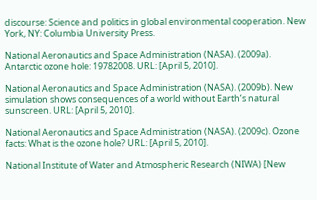discourse: Science and politics in global environmental cooperation. New York, NY: Columbia University Press.

National Aeronautics and Space Administration (NASA). (2009a). Antarctic ozone hole: 19782008. URL: [April 5, 2010].

National Aeronautics and Space Administration (NASA). (2009b). New simulation shows consequences of a world without Earth’s natural sunscreen. URL: [April 5, 2010].

National Aeronautics and Space Administration (NASA). (2009c). Ozone facts: What is the ozone hole? URL: [April 5, 2010].

National Institute of Water and Atmospheric Research (NIWA) [New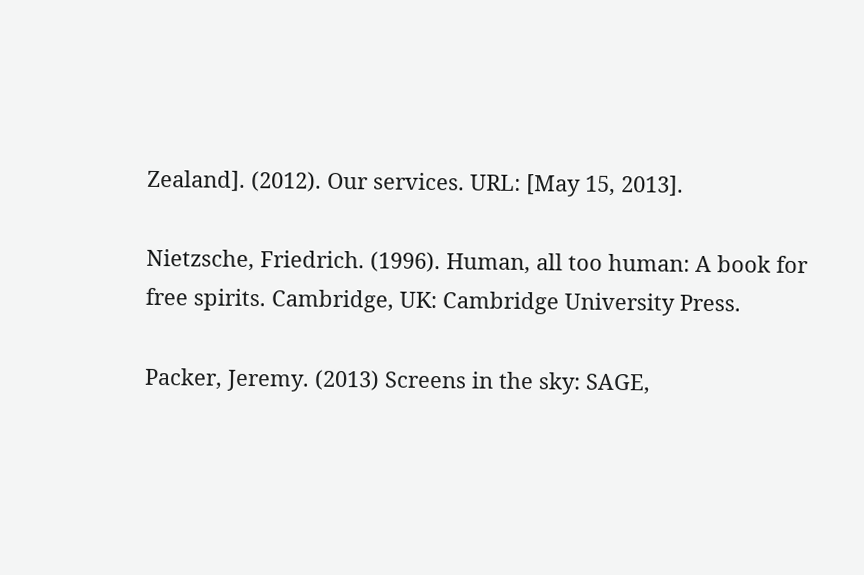Zealand]. (2012). Our services. URL: [May 15, 2013].

Nietzsche, Friedrich. (1996). Human, all too human: A book for free spirits. Cambridge, UK: Cambridge University Press.

Packer, Jeremy. (2013) Screens in the sky: SAGE,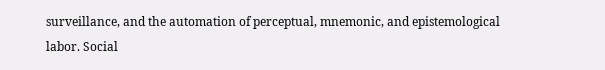surveillance, and the automation of perceptual, mnemonic, and epistemological labor. Social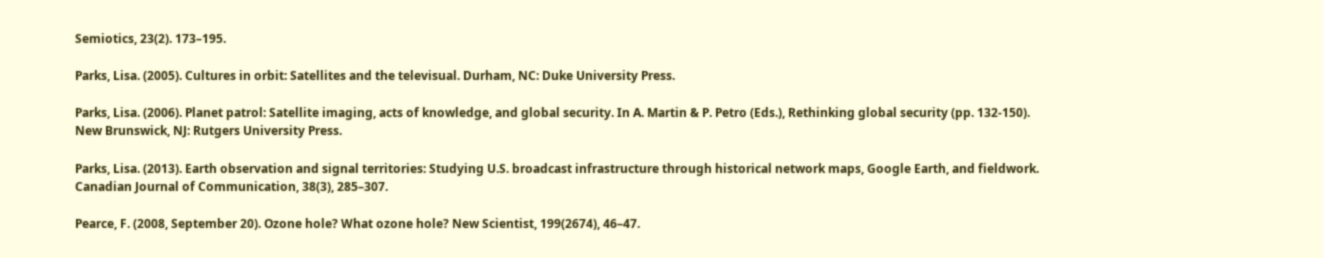Semiotics, 23(2). 173–195.

Parks, Lisa. (2005). Cultures in orbit: Satellites and the televisual. Durham, NC: Duke University Press.

Parks, Lisa. (2006). Planet patrol: Satellite imaging, acts of knowledge, and global security. In A. Martin & P. Petro (Eds.), Rethinking global security (pp. 132-150). New Brunswick, NJ: Rutgers University Press.

Parks, Lisa. (2013). Earth observation and signal territories: Studying U.S. broadcast infrastructure through historical network maps, Google Earth, and fieldwork. Canadian Journal of Communication, 38(3), 285–307.

Pearce, F. (2008, September 20). Ozone hole? What ozone hole? New Scientist, 199(2674), 46–47.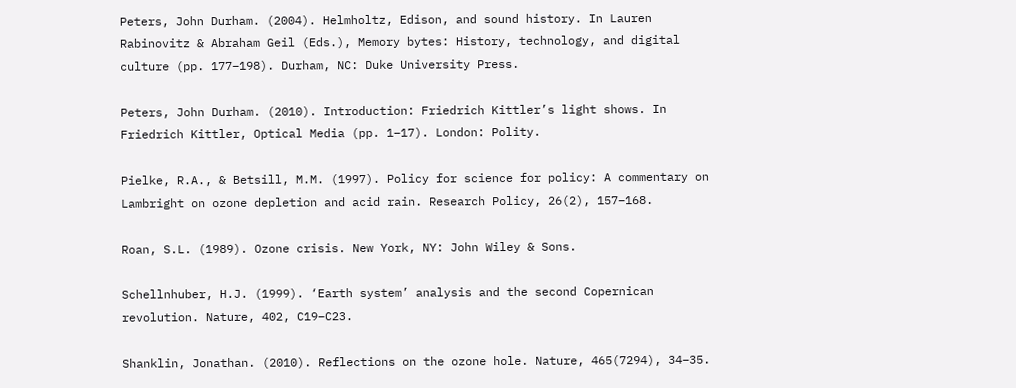Peters, John Durham. (2004). Helmholtz, Edison, and sound history. In Lauren Rabinovitz & Abraham Geil (Eds.), Memory bytes: History, technology, and digital culture (pp. 177–198). Durham, NC: Duke University Press.

Peters, John Durham. (2010). Introduction: Friedrich Kittler’s light shows. In Friedrich Kittler, Optical Media (pp. 1–17). London: Polity.

Pielke, R.A., & Betsill, M.M. (1997). Policy for science for policy: A commentary on Lambright on ozone depletion and acid rain. Research Policy, 26(2), 157–168.

Roan, S.L. (1989). Ozone crisis. New York, NY: John Wiley & Sons.

Schellnhuber, H.J. (1999). ‘Earth system’ analysis and the second Copernican revolution. Nature, 402, C19–C23.

Shanklin, Jonathan. (2010). Reflections on the ozone hole. Nature, 465(7294), 34–35.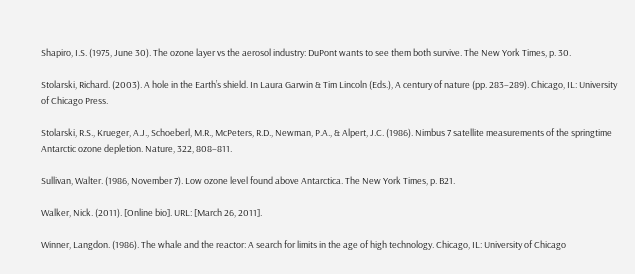Shapiro, I.S. (1975, June 30). The ozone layer vs the aerosol industry: DuPont wants to see them both survive. The New York Times, p. 30.

Stolarski, Richard. (2003). A hole in the Earth’s shield. In Laura Garwin & Tim Lincoln (Eds.), A century of nature (pp. 283–289). Chicago, IL: University of Chicago Press.

Stolarski, R.S., Krueger, A.J., Schoeberl, M.R., McPeters, R.D., Newman, P.A., & Alpert, J.C. (1986). Nimbus 7 satellite measurements of the springtime Antarctic ozone depletion. Nature, 322, 808–811.

Sullivan, Walter. (1986, November 7). Low ozone level found above Antarctica. The New York Times, p. B21.

Walker, Nick. (2011). [Online bio]. URL: [March 26, 2011].

Winner, Langdon. (1986). The whale and the reactor: A search for limits in the age of high technology. Chicago, IL: University of Chicago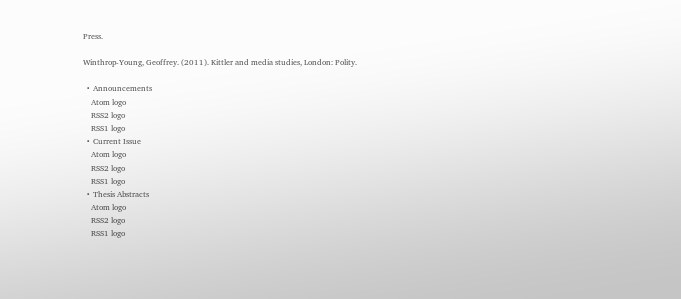Press.

Winthrop-Young, Geoffrey. (2011). Kittler and media studies, London: Polity.

  •  Announcements
    Atom logo
    RSS2 logo
    RSS1 logo
  •  Current Issue
    Atom logo
    RSS2 logo
    RSS1 logo
  •  Thesis Abstracts
    Atom logo
    RSS2 logo
    RSS1 logo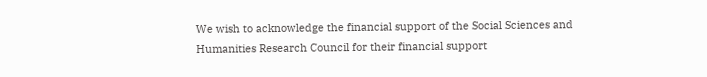We wish to acknowledge the financial support of the Social Sciences and Humanities Research Council for their financial support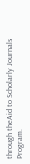through theAid to Scholarly Journals Program.